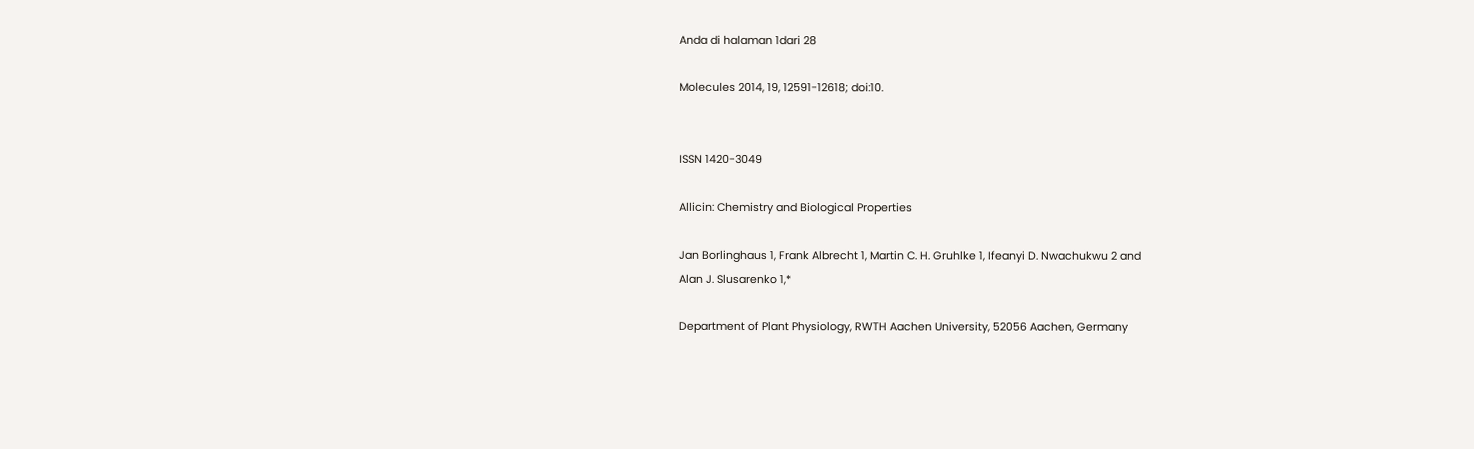Anda di halaman 1dari 28

Molecules 2014, 19, 12591-12618; doi:10.


ISSN 1420-3049

Allicin: Chemistry and Biological Properties

Jan Borlinghaus 1, Frank Albrecht 1, Martin C. H. Gruhlke 1, Ifeanyi D. Nwachukwu 2 and
Alan J. Slusarenko 1,*

Department of Plant Physiology, RWTH Aachen University, 52056 Aachen, Germany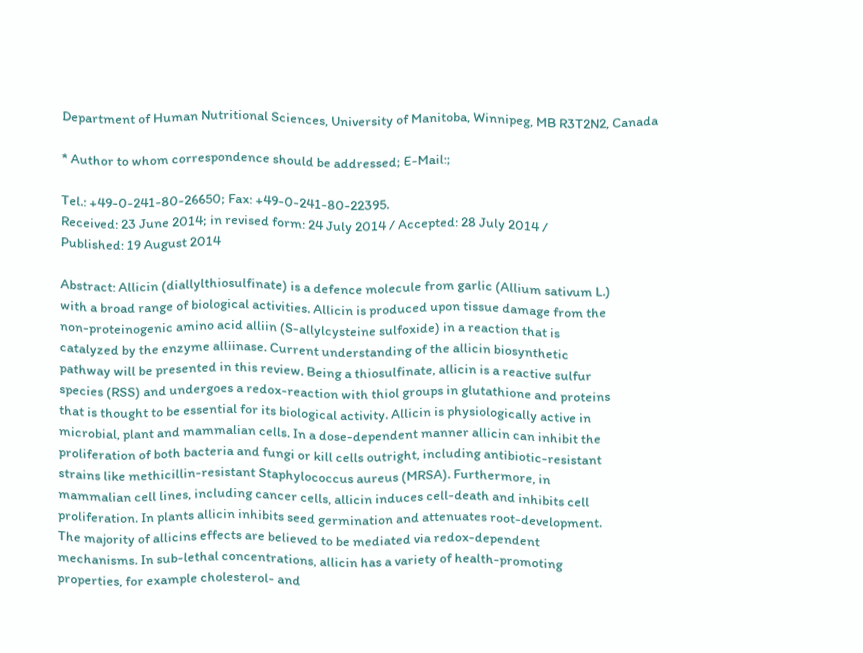Department of Human Nutritional Sciences, University of Manitoba, Winnipeg, MB R3T2N2, Canada

* Author to whom correspondence should be addressed; E-Mail:;

Tel.: +49-0-241-80-26650; Fax: +49-0-241-80-22395.
Received: 23 June 2014; in revised form: 24 July 2014 / Accepted: 28 July 2014 /
Published: 19 August 2014

Abstract: Allicin (diallylthiosulfinate) is a defence molecule from garlic (Allium sativum L.)
with a broad range of biological activities. Allicin is produced upon tissue damage from the
non-proteinogenic amino acid alliin (S-allylcysteine sulfoxide) in a reaction that is
catalyzed by the enzyme alliinase. Current understanding of the allicin biosynthetic
pathway will be presented in this review. Being a thiosulfinate, allicin is a reactive sulfur
species (RSS) and undergoes a redox-reaction with thiol groups in glutathione and proteins
that is thought to be essential for its biological activity. Allicin is physiologically active in
microbial, plant and mammalian cells. In a dose-dependent manner allicin can inhibit the
proliferation of both bacteria and fungi or kill cells outright, including antibiotic-resistant
strains like methicillin-resistant Staphylococcus aureus (MRSA). Furthermore, in
mammalian cell lines, including cancer cells, allicin induces cell-death and inhibits cell
proliferation. In plants allicin inhibits seed germination and attenuates root-development.
The majority of allicins effects are believed to be mediated via redox-dependent
mechanisms. In sub-lethal concentrations, allicin has a variety of health-promoting
properties, for example cholesterol- and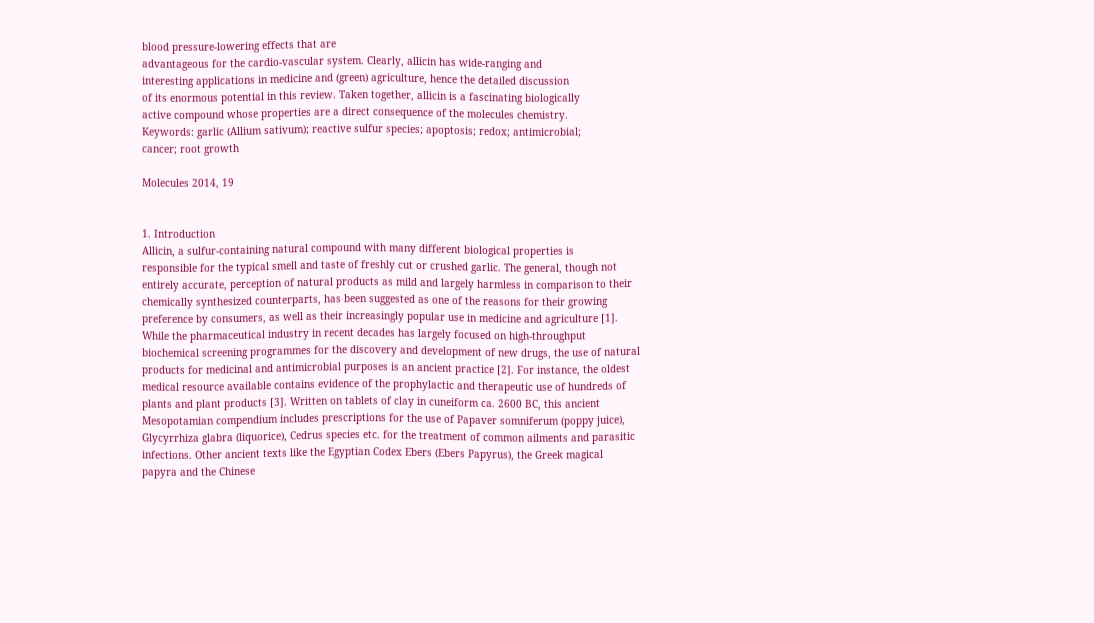blood pressure-lowering effects that are
advantageous for the cardio-vascular system. Clearly, allicin has wide-ranging and
interesting applications in medicine and (green) agriculture, hence the detailed discussion
of its enormous potential in this review. Taken together, allicin is a fascinating biologically
active compound whose properties are a direct consequence of the molecules chemistry.
Keywords: garlic (Allium sativum); reactive sulfur species; apoptosis; redox; antimicrobial;
cancer; root growth

Molecules 2014, 19


1. Introduction
Allicin, a sulfur-containing natural compound with many different biological properties is
responsible for the typical smell and taste of freshly cut or crushed garlic. The general, though not
entirely accurate, perception of natural products as mild and largely harmless in comparison to their
chemically synthesized counterparts, has been suggested as one of the reasons for their growing
preference by consumers, as well as their increasingly popular use in medicine and agriculture [1].
While the pharmaceutical industry in recent decades has largely focused on high-throughput
biochemical screening programmes for the discovery and development of new drugs, the use of natural
products for medicinal and antimicrobial purposes is an ancient practice [2]. For instance, the oldest
medical resource available contains evidence of the prophylactic and therapeutic use of hundreds of
plants and plant products [3]. Written on tablets of clay in cuneiform ca. 2600 BC, this ancient
Mesopotamian compendium includes prescriptions for the use of Papaver somniferum (poppy juice),
Glycyrrhiza glabra (liquorice), Cedrus species etc. for the treatment of common ailments and parasitic
infections. Other ancient texts like the Egyptian Codex Ebers (Ebers Papyrus), the Greek magical
papyra and the Chinese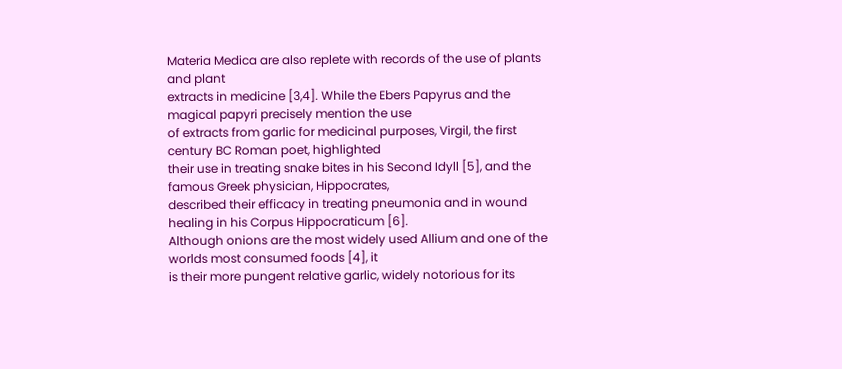Materia Medica are also replete with records of the use of plants and plant
extracts in medicine [3,4]. While the Ebers Papyrus and the magical papyri precisely mention the use
of extracts from garlic for medicinal purposes, Virgil, the first century BC Roman poet, highlighted
their use in treating snake bites in his Second Idyll [5], and the famous Greek physician, Hippocrates,
described their efficacy in treating pneumonia and in wound healing in his Corpus Hippocraticum [6].
Although onions are the most widely used Allium and one of the worlds most consumed foods [4], it
is their more pungent relative garlic, widely notorious for its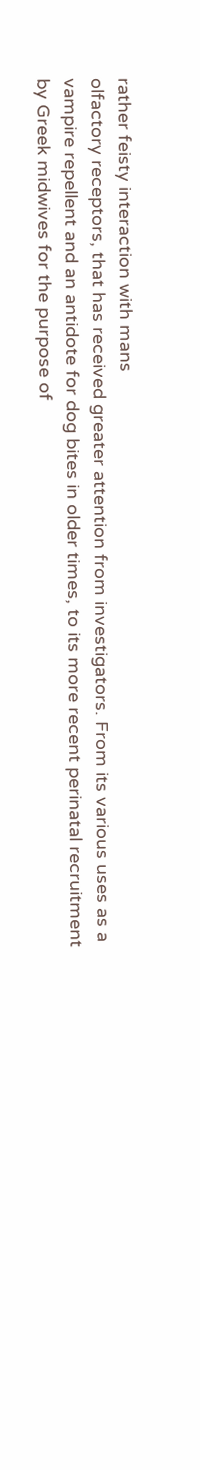rather feisty interaction with mans
olfactory receptors, that has received greater attention from investigators. From its various uses as a
vampire repellent and an antidote for dog bites in older times, to its more recent perinatal recruitment
by Greek midwives for the purpose of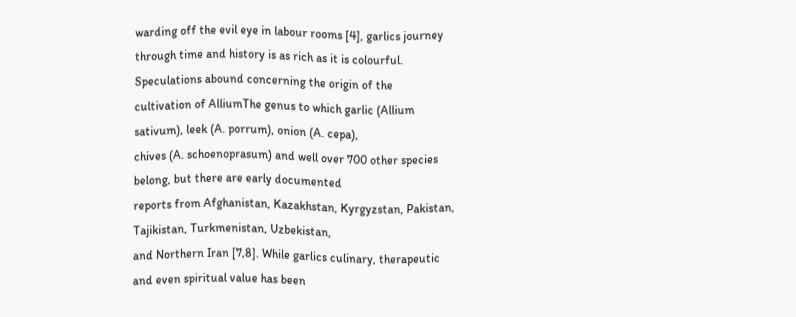warding off the evil eye in labour rooms [4], garlics journey
through time and history is as rich as it is colourful. Speculations abound concerning the origin of the
cultivation of AlliumThe genus to which garlic (Allium sativum), leek (A. porrum), onion (A. cepa),
chives (A. schoenoprasum) and well over 700 other species belong, but there are early documented
reports from Afghanistan, Kazakhstan, Kyrgyzstan, Pakistan, Tajikistan, Turkmenistan, Uzbekistan,
and Northern Iran [7,8]. While garlics culinary, therapeutic and even spiritual value has been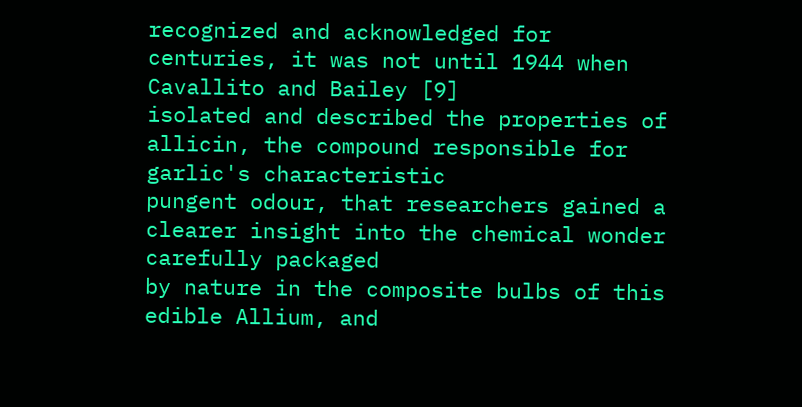recognized and acknowledged for centuries, it was not until 1944 when Cavallito and Bailey [9]
isolated and described the properties of allicin, the compound responsible for garlic's characteristic
pungent odour, that researchers gained a clearer insight into the chemical wonder carefully packaged
by nature in the composite bulbs of this edible Allium, and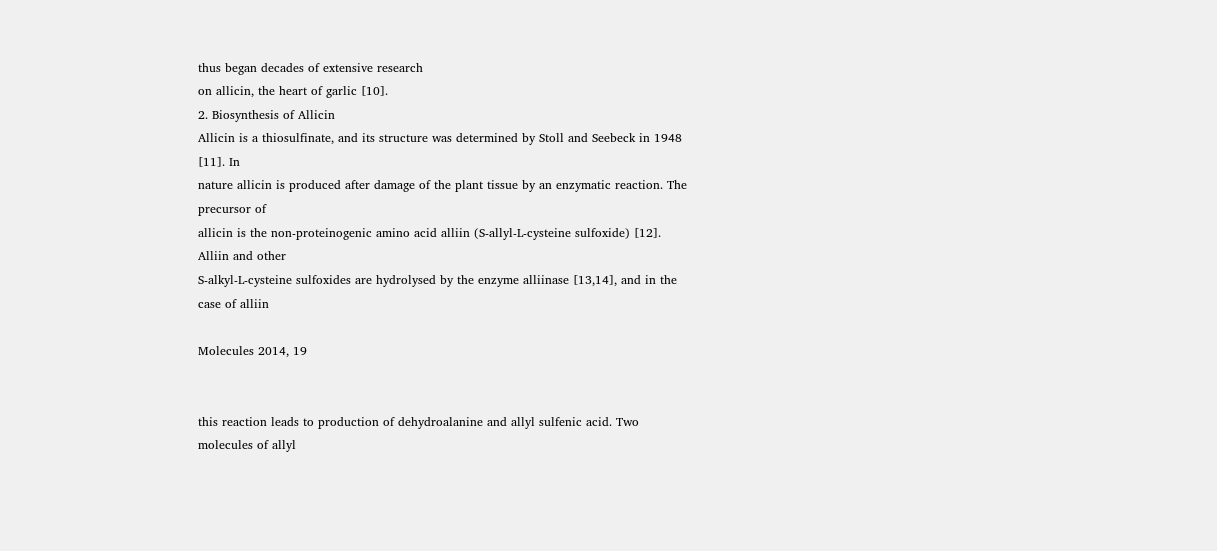thus began decades of extensive research
on allicin, the heart of garlic [10].
2. Biosynthesis of Allicin
Allicin is a thiosulfinate, and its structure was determined by Stoll and Seebeck in 1948 [11]. In
nature allicin is produced after damage of the plant tissue by an enzymatic reaction. The precursor of
allicin is the non-proteinogenic amino acid alliin (S-allyl-L-cysteine sulfoxide) [12]. Alliin and other
S-alkyl-L-cysteine sulfoxides are hydrolysed by the enzyme alliinase [13,14], and in the case of alliin

Molecules 2014, 19


this reaction leads to production of dehydroalanine and allyl sulfenic acid. Two molecules of allyl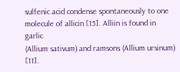sulfenic acid condense spontaneously to one molecule of allicin [15]. Alliin is found in garlic
(Allium sativum) and ramsons (Allium ursinum) [11].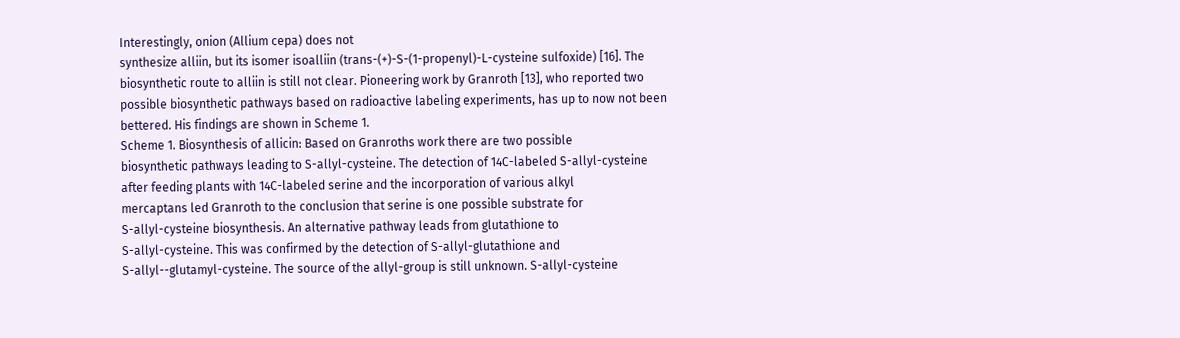Interestingly, onion (Allium cepa) does not
synthesize alliin, but its isomer isoalliin (trans-(+)-S-(1-propenyl)-L-cysteine sulfoxide) [16]. The
biosynthetic route to alliin is still not clear. Pioneering work by Granroth [13], who reported two
possible biosynthetic pathways based on radioactive labeling experiments, has up to now not been
bettered. His findings are shown in Scheme 1.
Scheme 1. Biosynthesis of allicin: Based on Granroths work there are two possible
biosynthetic pathways leading to S-allyl-cysteine. The detection of 14C-labeled S-allyl-cysteine
after feeding plants with 14C-labeled serine and the incorporation of various alkyl
mercaptans led Granroth to the conclusion that serine is one possible substrate for
S-allyl-cysteine biosynthesis. An alternative pathway leads from glutathione to
S-allyl-cysteine. This was confirmed by the detection of S-allyl-glutathione and
S-allyl--glutamyl-cysteine. The source of the allyl-group is still unknown. S-allyl-cysteine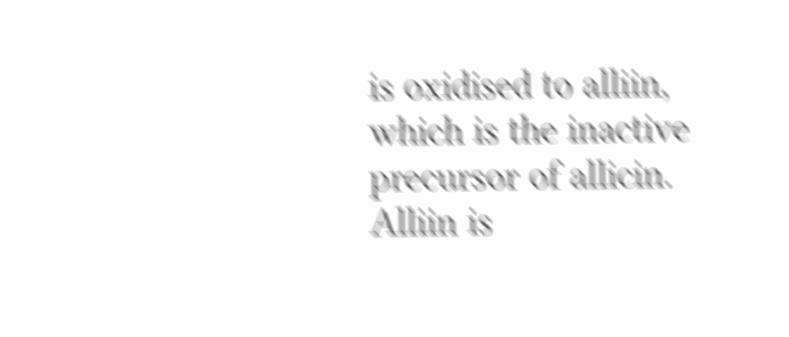is oxidised to alliin, which is the inactive precursor of allicin. Alliin is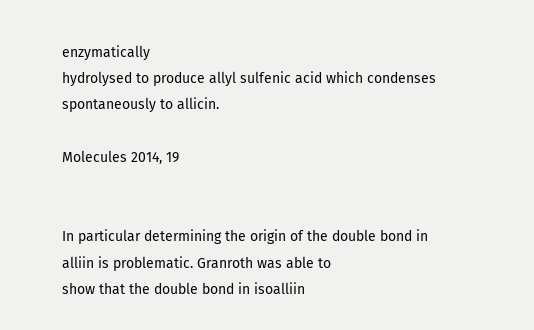enzymatically
hydrolysed to produce allyl sulfenic acid which condenses spontaneously to allicin.

Molecules 2014, 19


In particular determining the origin of the double bond in alliin is problematic. Granroth was able to
show that the double bond in isoalliin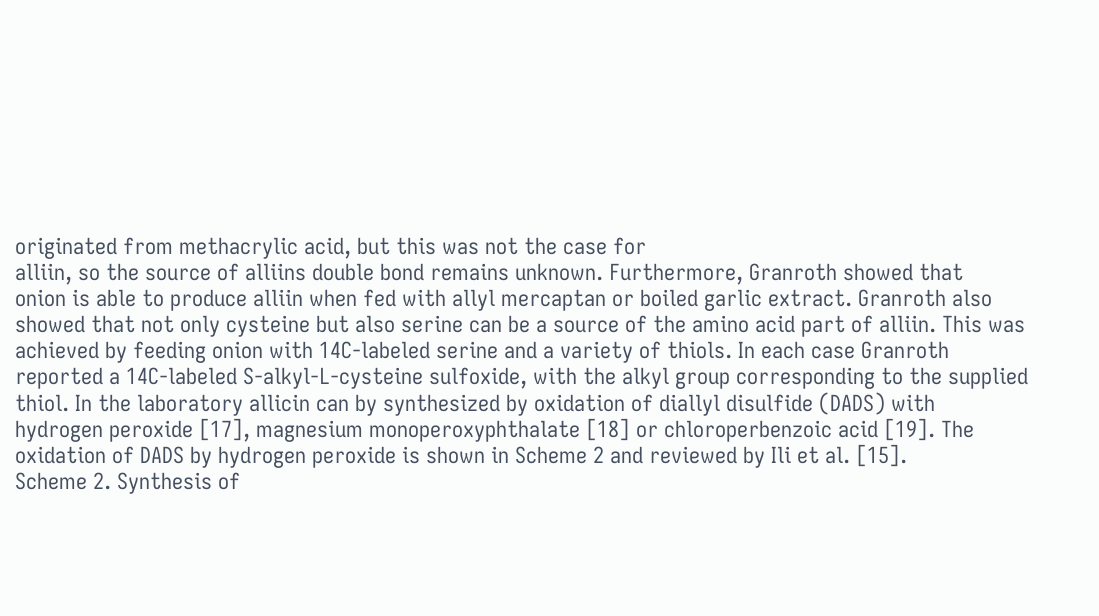originated from methacrylic acid, but this was not the case for
alliin, so the source of alliins double bond remains unknown. Furthermore, Granroth showed that
onion is able to produce alliin when fed with allyl mercaptan or boiled garlic extract. Granroth also
showed that not only cysteine but also serine can be a source of the amino acid part of alliin. This was
achieved by feeding onion with 14C-labeled serine and a variety of thiols. In each case Granroth
reported a 14C-labeled S-alkyl-L-cysteine sulfoxide, with the alkyl group corresponding to the supplied
thiol. In the laboratory allicin can by synthesized by oxidation of diallyl disulfide (DADS) with
hydrogen peroxide [17], magnesium monoperoxyphthalate [18] or chloroperbenzoic acid [19]. The
oxidation of DADS by hydrogen peroxide is shown in Scheme 2 and reviewed by Ili et al. [15].
Scheme 2. Synthesis of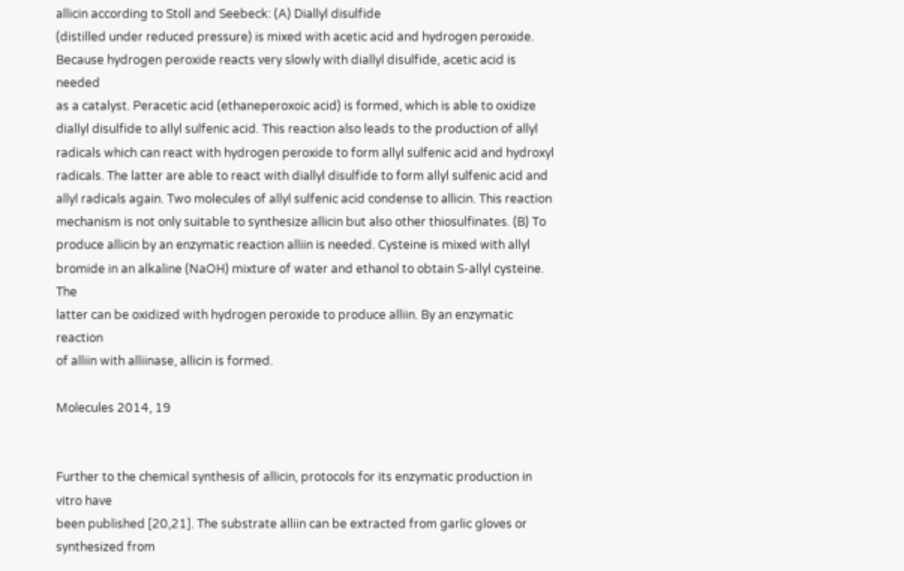allicin according to Stoll and Seebeck: (A) Diallyl disulfide
(distilled under reduced pressure) is mixed with acetic acid and hydrogen peroxide.
Because hydrogen peroxide reacts very slowly with diallyl disulfide, acetic acid is needed
as a catalyst. Peracetic acid (ethaneperoxoic acid) is formed, which is able to oxidize
diallyl disulfide to allyl sulfenic acid. This reaction also leads to the production of allyl
radicals which can react with hydrogen peroxide to form allyl sulfenic acid and hydroxyl
radicals. The latter are able to react with diallyl disulfide to form allyl sulfenic acid and
allyl radicals again. Two molecules of allyl sulfenic acid condense to allicin. This reaction
mechanism is not only suitable to synthesize allicin but also other thiosulfinates. (B) To
produce allicin by an enzymatic reaction alliin is needed. Cysteine is mixed with allyl
bromide in an alkaline (NaOH) mixture of water and ethanol to obtain S-allyl cysteine. The
latter can be oxidized with hydrogen peroxide to produce alliin. By an enzymatic reaction
of alliin with alliinase, allicin is formed.

Molecules 2014, 19


Further to the chemical synthesis of allicin, protocols for its enzymatic production in vitro have
been published [20,21]. The substrate alliin can be extracted from garlic gloves or synthesized from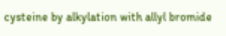cysteine by alkylation with allyl bromide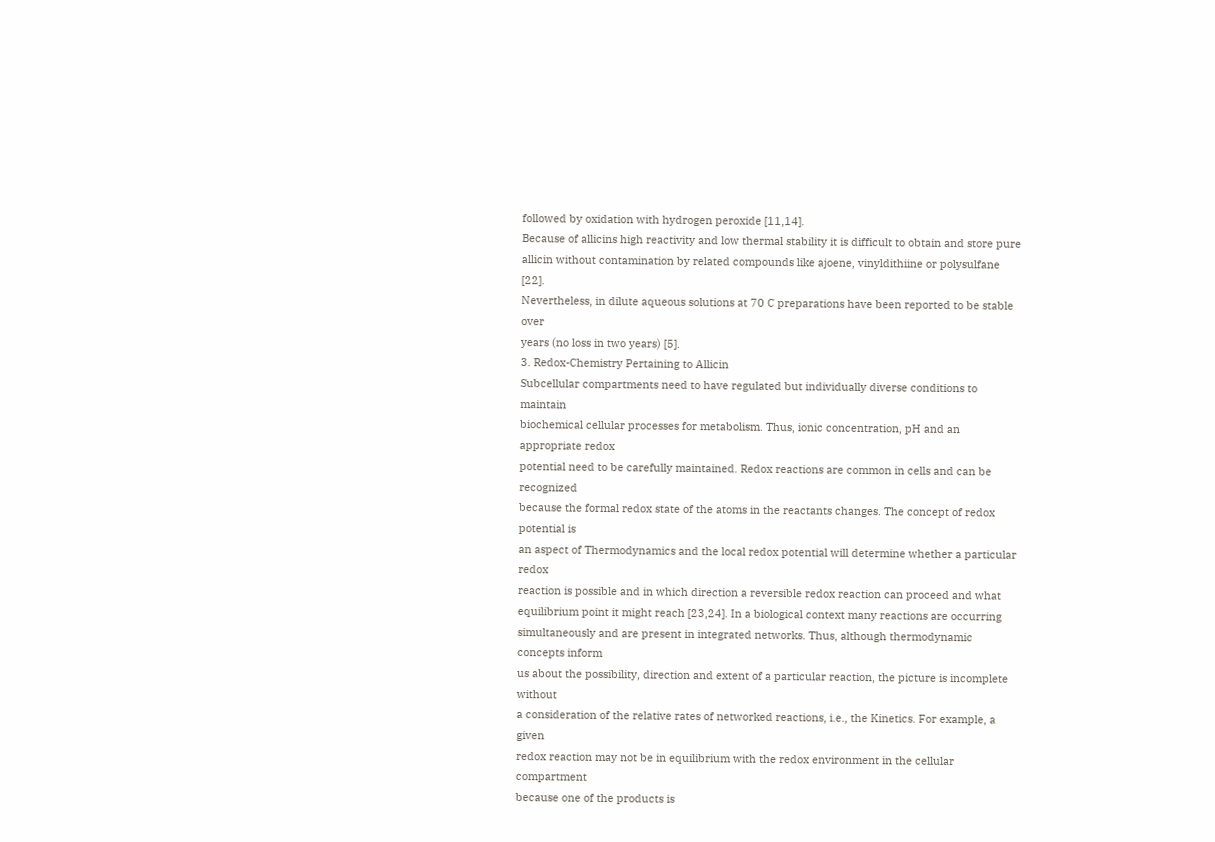followed by oxidation with hydrogen peroxide [11,14].
Because of allicins high reactivity and low thermal stability it is difficult to obtain and store pure
allicin without contamination by related compounds like ajoene, vinyldithiine or polysulfane [22].
Nevertheless, in dilute aqueous solutions at 70 C preparations have been reported to be stable over
years (no loss in two years) [5].
3. Redox-Chemistry Pertaining to Allicin
Subcellular compartments need to have regulated but individually diverse conditions to maintain
biochemical cellular processes for metabolism. Thus, ionic concentration, pH and an appropriate redox
potential need to be carefully maintained. Redox reactions are common in cells and can be recognized
because the formal redox state of the atoms in the reactants changes. The concept of redox potential is
an aspect of Thermodynamics and the local redox potential will determine whether a particular redox
reaction is possible and in which direction a reversible redox reaction can proceed and what
equilibrium point it might reach [23,24]. In a biological context many reactions are occurring
simultaneously and are present in integrated networks. Thus, although thermodynamic concepts inform
us about the possibility, direction and extent of a particular reaction, the picture is incomplete without
a consideration of the relative rates of networked reactions, i.e., the Kinetics. For example, a given
redox reaction may not be in equilibrium with the redox environment in the cellular compartment
because one of the products is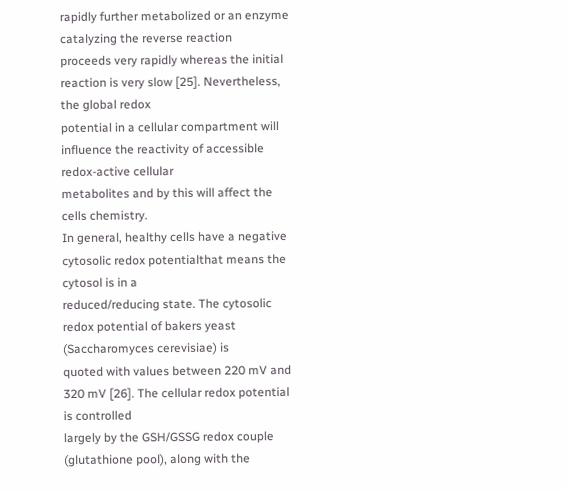rapidly further metabolized or an enzyme catalyzing the reverse reaction
proceeds very rapidly whereas the initial reaction is very slow [25]. Nevertheless, the global redox
potential in a cellular compartment will influence the reactivity of accessible redox-active cellular
metabolites and by this will affect the cells chemistry.
In general, healthy cells have a negative cytosolic redox potentialthat means the cytosol is in a
reduced/reducing state. The cytosolic redox potential of bakers yeast (Saccharomyces cerevisiae) is
quoted with values between 220 mV and 320 mV [26]. The cellular redox potential is controlled
largely by the GSH/GSSG redox couple (glutathione pool), along with the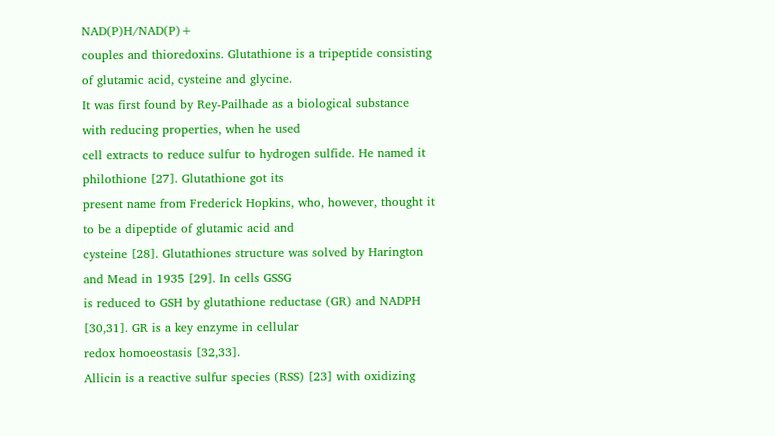NAD(P)H/NAD(P)+
couples and thioredoxins. Glutathione is a tripeptide consisting of glutamic acid, cysteine and glycine.
It was first found by Rey-Pailhade as a biological substance with reducing properties, when he used
cell extracts to reduce sulfur to hydrogen sulfide. He named it philothione [27]. Glutathione got its
present name from Frederick Hopkins, who, however, thought it to be a dipeptide of glutamic acid and
cysteine [28]. Glutathiones structure was solved by Harington and Mead in 1935 [29]. In cells GSSG
is reduced to GSH by glutathione reductase (GR) and NADPH [30,31]. GR is a key enzyme in cellular
redox homoeostasis [32,33].
Allicin is a reactive sulfur species (RSS) [23] with oxidizing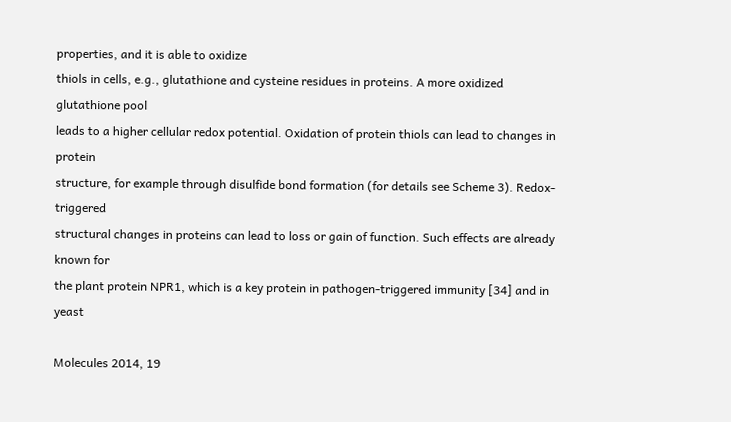properties, and it is able to oxidize
thiols in cells, e.g., glutathione and cysteine residues in proteins. A more oxidized glutathione pool
leads to a higher cellular redox potential. Oxidation of protein thiols can lead to changes in protein
structure, for example through disulfide bond formation (for details see Scheme 3). Redox-triggered
structural changes in proteins can lead to loss or gain of function. Such effects are already known for
the plant protein NPR1, which is a key protein in pathogen-triggered immunity [34] and in yeast

Molecules 2014, 19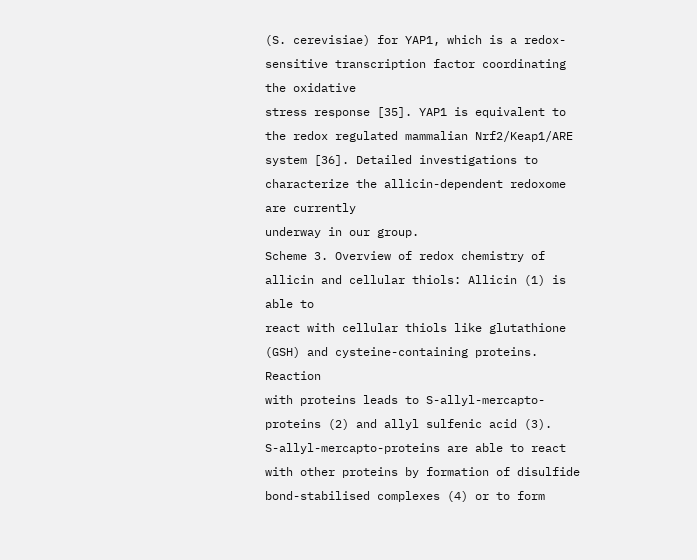(S. cerevisiae) for YAP1, which is a redox-sensitive transcription factor coordinating the oxidative
stress response [35]. YAP1 is equivalent to the redox regulated mammalian Nrf2/Keap1/ARE
system [36]. Detailed investigations to characterize the allicin-dependent redoxome are currently
underway in our group.
Scheme 3. Overview of redox chemistry of allicin and cellular thiols: Allicin (1) is able to
react with cellular thiols like glutathione (GSH) and cysteine-containing proteins. Reaction
with proteins leads to S-allyl-mercapto-proteins (2) and allyl sulfenic acid (3).
S-allyl-mercapto-proteins are able to react with other proteins by formation of disulfide
bond-stabilised complexes (4) or to form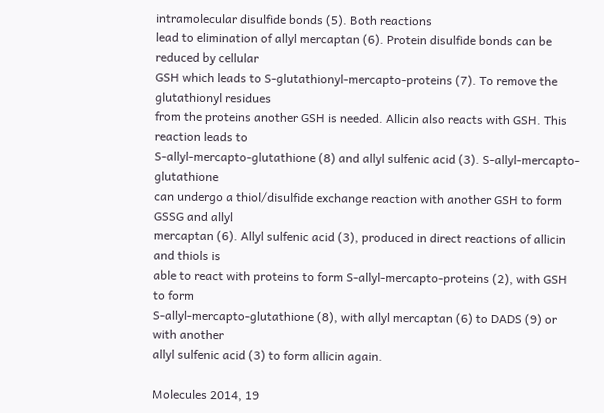intramolecular disulfide bonds (5). Both reactions
lead to elimination of allyl mercaptan (6). Protein disulfide bonds can be reduced by cellular
GSH which leads to S-glutathionyl-mercapto-proteins (7). To remove the glutathionyl residues
from the proteins another GSH is needed. Allicin also reacts with GSH. This reaction leads to
S-allyl-mercapto-glutathione (8) and allyl sulfenic acid (3). S-allyl-mercapto-glutathione
can undergo a thiol/disulfide exchange reaction with another GSH to form GSSG and allyl
mercaptan (6). Allyl sulfenic acid (3), produced in direct reactions of allicin and thiols is
able to react with proteins to form S-allyl-mercapto-proteins (2), with GSH to form
S-allyl-mercapto-glutathione (8), with allyl mercaptan (6) to DADS (9) or with another
allyl sulfenic acid (3) to form allicin again.

Molecules 2014, 19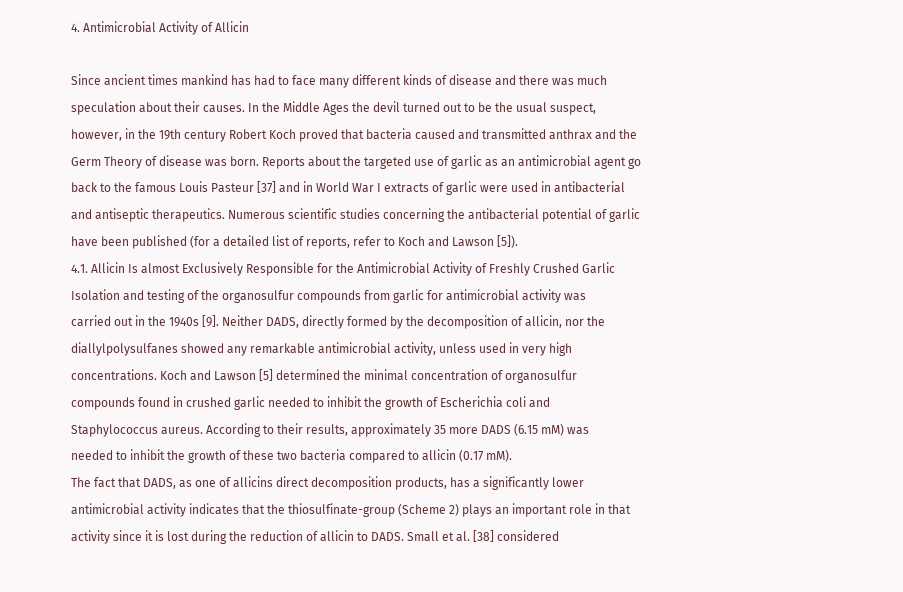4. Antimicrobial Activity of Allicin

Since ancient times mankind has had to face many different kinds of disease and there was much
speculation about their causes. In the Middle Ages the devil turned out to be the usual suspect,
however, in the 19th century Robert Koch proved that bacteria caused and transmitted anthrax and the
Germ Theory of disease was born. Reports about the targeted use of garlic as an antimicrobial agent go
back to the famous Louis Pasteur [37] and in World War I extracts of garlic were used in antibacterial
and antiseptic therapeutics. Numerous scientific studies concerning the antibacterial potential of garlic
have been published (for a detailed list of reports, refer to Koch and Lawson [5]).
4.1. Allicin Is almost Exclusively Responsible for the Antimicrobial Activity of Freshly Crushed Garlic
Isolation and testing of the organosulfur compounds from garlic for antimicrobial activity was
carried out in the 1940s [9]. Neither DADS, directly formed by the decomposition of allicin, nor the
diallylpolysulfanes showed any remarkable antimicrobial activity, unless used in very high
concentrations. Koch and Lawson [5] determined the minimal concentration of organosulfur
compounds found in crushed garlic needed to inhibit the growth of Escherichia coli and
Staphylococcus aureus. According to their results, approximately 35 more DADS (6.15 mM) was
needed to inhibit the growth of these two bacteria compared to allicin (0.17 mM).
The fact that DADS, as one of allicins direct decomposition products, has a significantly lower
antimicrobial activity indicates that the thiosulfinate-group (Scheme 2) plays an important role in that
activity since it is lost during the reduction of allicin to DADS. Small et al. [38] considered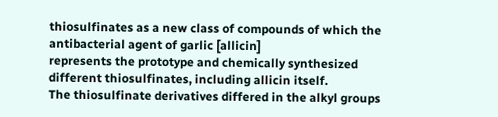thiosulfinates as a new class of compounds of which the antibacterial agent of garlic [allicin]
represents the prototype and chemically synthesized different thiosulfinates, including allicin itself.
The thiosulfinate derivatives differed in the alkyl groups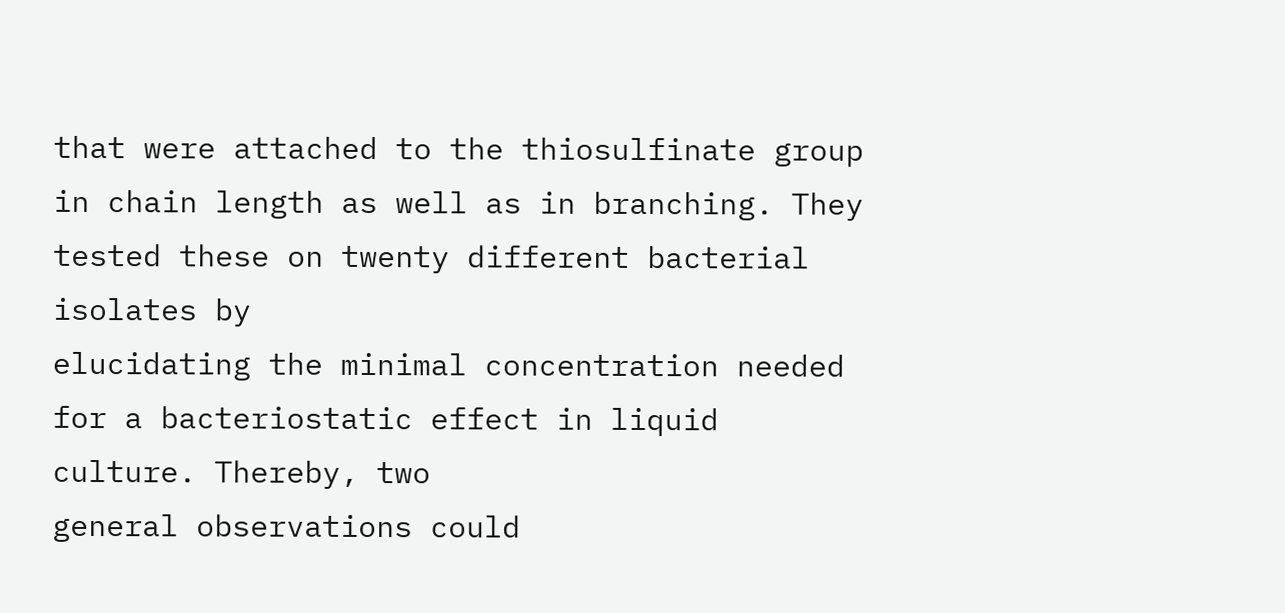that were attached to the thiosulfinate group
in chain length as well as in branching. They tested these on twenty different bacterial isolates by
elucidating the minimal concentration needed for a bacteriostatic effect in liquid culture. Thereby, two
general observations could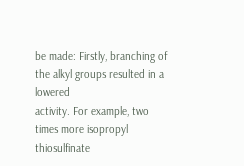be made: Firstly, branching of the alkyl groups resulted in a lowered
activity. For example, two times more isopropyl thiosulfinate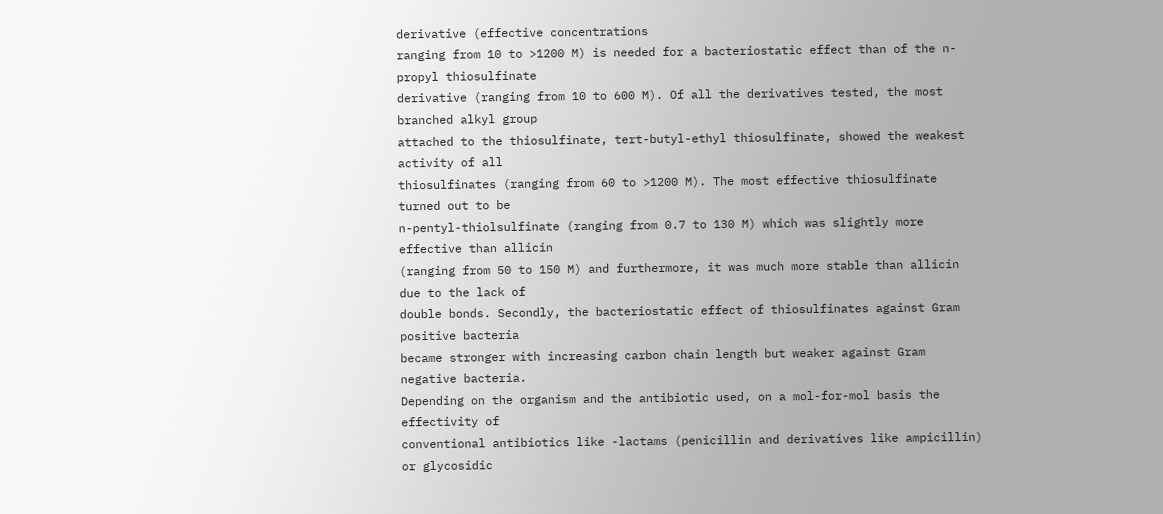derivative (effective concentrations
ranging from 10 to >1200 M) is needed for a bacteriostatic effect than of the n-propyl thiosulfinate
derivative (ranging from 10 to 600 M). Of all the derivatives tested, the most branched alkyl group
attached to the thiosulfinate, tert-butyl-ethyl thiosulfinate, showed the weakest activity of all
thiosulfinates (ranging from 60 to >1200 M). The most effective thiosulfinate turned out to be
n-pentyl-thiolsulfinate (ranging from 0.7 to 130 M) which was slightly more effective than allicin
(ranging from 50 to 150 M) and furthermore, it was much more stable than allicin due to the lack of
double bonds. Secondly, the bacteriostatic effect of thiosulfinates against Gram positive bacteria
became stronger with increasing carbon chain length but weaker against Gram negative bacteria.
Depending on the organism and the antibiotic used, on a mol-for-mol basis the effectivity of
conventional antibiotics like -lactams (penicillin and derivatives like ampicillin) or glycosidic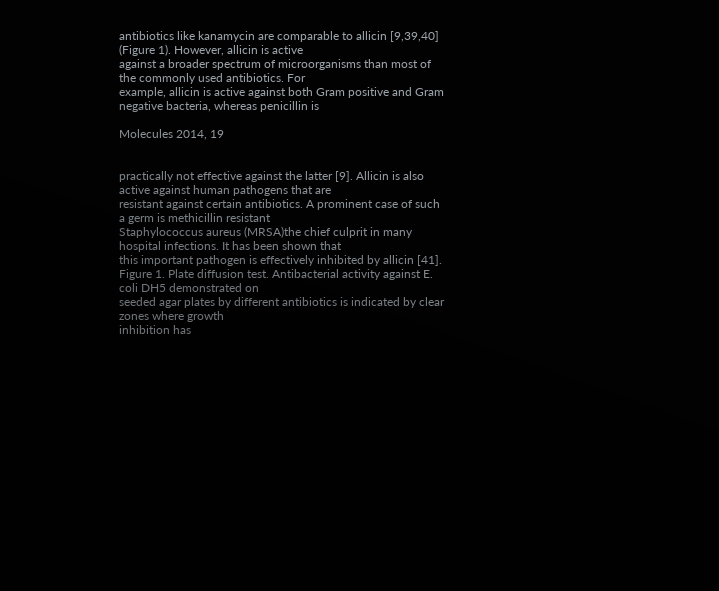antibiotics like kanamycin are comparable to allicin [9,39,40] (Figure 1). However, allicin is active
against a broader spectrum of microorganisms than most of the commonly used antibiotics. For
example, allicin is active against both Gram positive and Gram negative bacteria, whereas penicillin is

Molecules 2014, 19


practically not effective against the latter [9]. Allicin is also active against human pathogens that are
resistant against certain antibiotics. A prominent case of such a germ is methicillin resistant
Staphylococcus aureus (MRSA)the chief culprit in many hospital infections. It has been shown that
this important pathogen is effectively inhibited by allicin [41].
Figure 1. Plate diffusion test. Antibacterial activity against E. coli DH5 demonstrated on
seeded agar plates by different antibiotics is indicated by clear zones where growth
inhibition has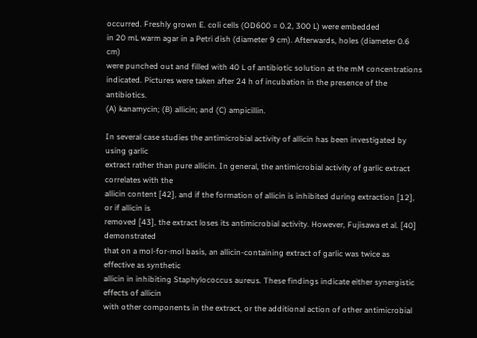occurred. Freshly grown E. coli cells (OD600 = 0.2, 300 L) were embedded
in 20 mL warm agar in a Petri dish (diameter 9 cm). Afterwards, holes (diameter 0.6 cm)
were punched out and filled with 40 L of antibiotic solution at the mM concentrations
indicated. Pictures were taken after 24 h of incubation in the presence of the antibiotics.
(A) kanamycin; (B) allicin; and (C) ampicillin.

In several case studies the antimicrobial activity of allicin has been investigated by using garlic
extract rather than pure allicin. In general, the antimicrobial activity of garlic extract correlates with the
allicin content [42], and if the formation of allicin is inhibited during extraction [12], or if allicin is
removed [43], the extract loses its antimicrobial activity. However, Fujisawa et al. [40] demonstrated
that on a mol-for-mol basis, an allicin-containing extract of garlic was twice as effective as synthetic
allicin in inhibiting Staphylococcus aureus. These findings indicate either synergistic effects of allicin
with other components in the extract, or the additional action of other antimicrobial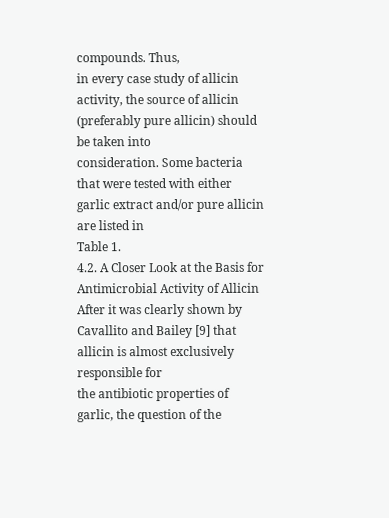compounds. Thus,
in every case study of allicin activity, the source of allicin (preferably pure allicin) should be taken into
consideration. Some bacteria that were tested with either garlic extract and/or pure allicin are listed in
Table 1.
4.2. A Closer Look at the Basis for Antimicrobial Activity of Allicin
After it was clearly shown by Cavallito and Bailey [9] that allicin is almost exclusively responsible for
the antibiotic properties of garlic, the question of the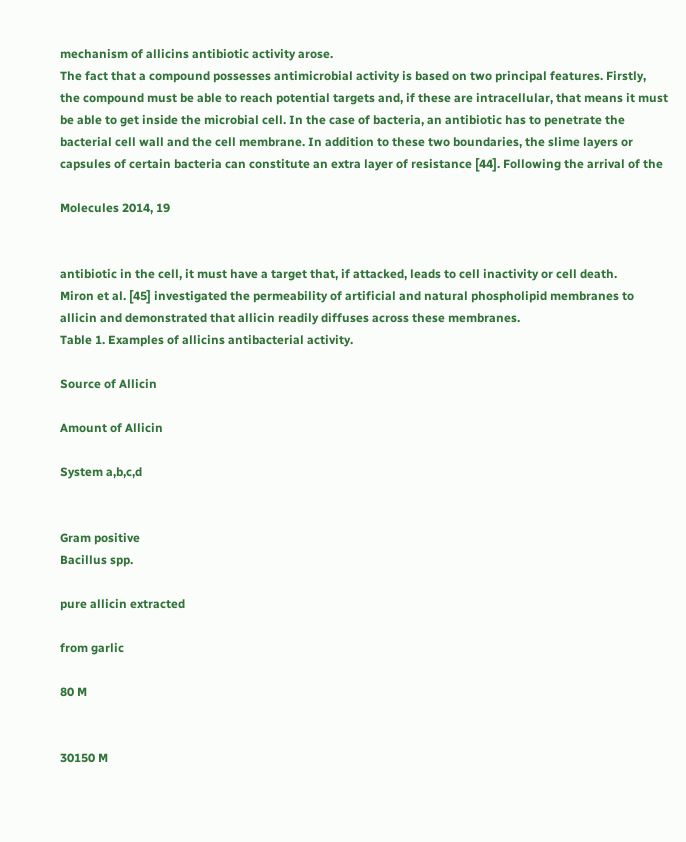mechanism of allicins antibiotic activity arose.
The fact that a compound possesses antimicrobial activity is based on two principal features. Firstly,
the compound must be able to reach potential targets and, if these are intracellular, that means it must
be able to get inside the microbial cell. In the case of bacteria, an antibiotic has to penetrate the
bacterial cell wall and the cell membrane. In addition to these two boundaries, the slime layers or
capsules of certain bacteria can constitute an extra layer of resistance [44]. Following the arrival of the

Molecules 2014, 19


antibiotic in the cell, it must have a target that, if attacked, leads to cell inactivity or cell death.
Miron et al. [45] investigated the permeability of artificial and natural phospholipid membranes to
allicin and demonstrated that allicin readily diffuses across these membranes.
Table 1. Examples of allicins antibacterial activity.

Source of Allicin

Amount of Allicin

System a,b,c,d


Gram positive
Bacillus spp.

pure allicin extracted

from garlic

80 M


30150 M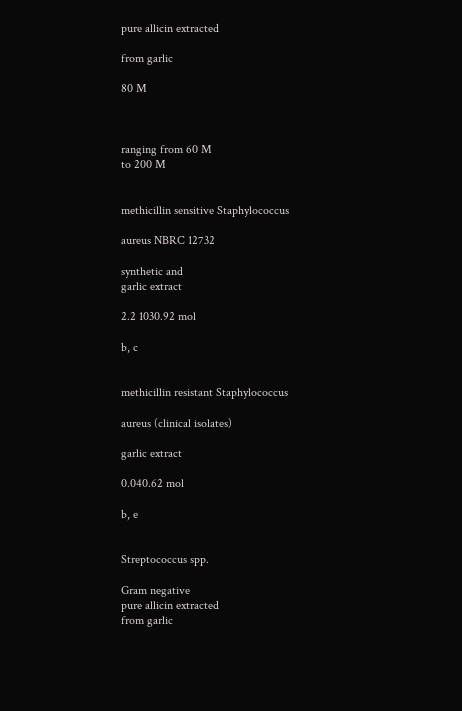pure allicin extracted

from garlic

80 M



ranging from 60 M
to 200 M


methicillin sensitive Staphylococcus

aureus NBRC 12732

synthetic and
garlic extract

2.2 1030.92 mol

b, c


methicillin resistant Staphylococcus

aureus (clinical isolates)

garlic extract

0.040.62 mol

b, e


Streptococcus spp.

Gram negative
pure allicin extracted
from garlic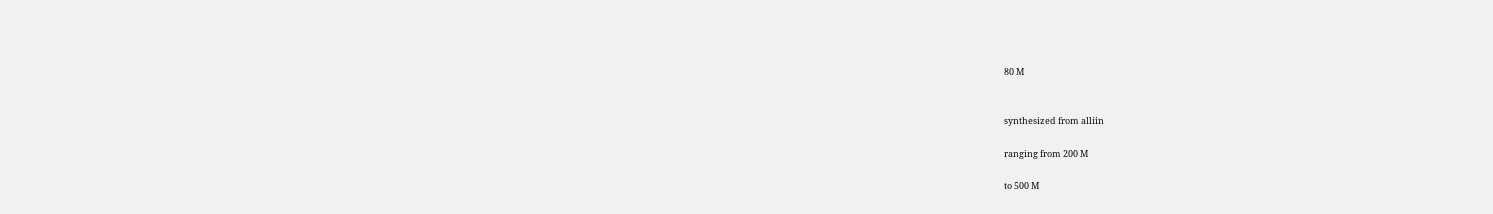80 M


synthesized from alliin

ranging from 200 M

to 500 M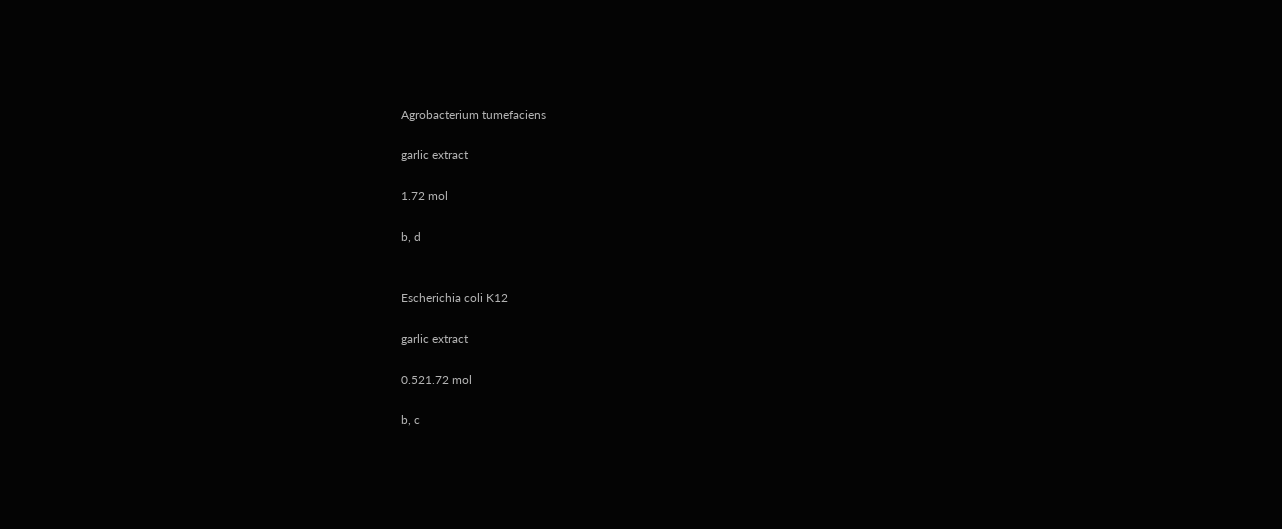Agrobacterium tumefaciens

garlic extract

1.72 mol

b, d


Escherichia coli K12

garlic extract

0.521.72 mol

b, c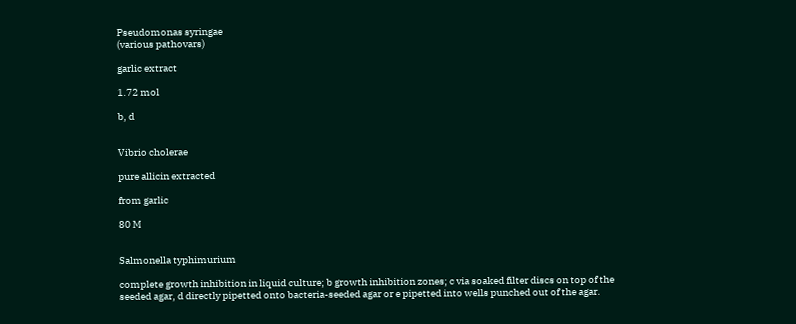Pseudomonas syringae
(various pathovars)

garlic extract

1.72 mol

b, d


Vibrio cholerae

pure allicin extracted

from garlic

80 M


Salmonella typhimurium

complete growth inhibition in liquid culture; b growth inhibition zones; c via soaked filter discs on top of the
seeded agar, d directly pipetted onto bacteria-seeded agar or e pipetted into wells punched out of the agar.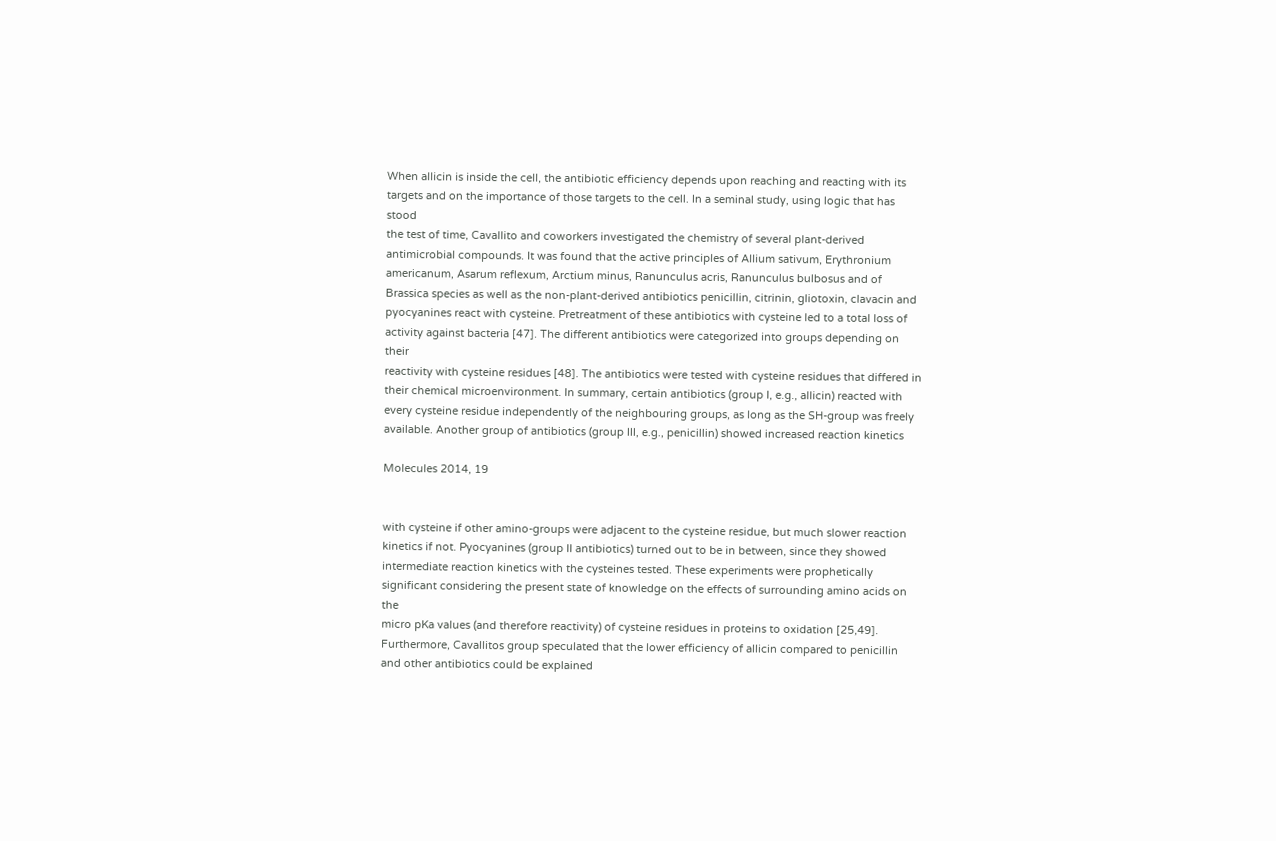When allicin is inside the cell, the antibiotic efficiency depends upon reaching and reacting with its
targets and on the importance of those targets to the cell. In a seminal study, using logic that has stood
the test of time, Cavallito and coworkers investigated the chemistry of several plant-derived
antimicrobial compounds. It was found that the active principles of Allium sativum, Erythronium
americanum, Asarum reflexum, Arctium minus, Ranunculus acris, Ranunculus bulbosus and of
Brassica species as well as the non-plant-derived antibiotics penicillin, citrinin, gliotoxin, clavacin and
pyocyanines react with cysteine. Pretreatment of these antibiotics with cysteine led to a total loss of
activity against bacteria [47]. The different antibiotics were categorized into groups depending on their
reactivity with cysteine residues [48]. The antibiotics were tested with cysteine residues that differed in
their chemical microenvironment. In summary, certain antibiotics (group I, e.g., allicin) reacted with
every cysteine residue independently of the neighbouring groups, as long as the SH-group was freely
available. Another group of antibiotics (group III, e.g., penicillin) showed increased reaction kinetics

Molecules 2014, 19


with cysteine if other amino-groups were adjacent to the cysteine residue, but much slower reaction
kinetics if not. Pyocyanines (group II antibiotics) turned out to be in between, since they showed
intermediate reaction kinetics with the cysteines tested. These experiments were prophetically
significant considering the present state of knowledge on the effects of surrounding amino acids on the
micro pKa values (and therefore reactivity) of cysteine residues in proteins to oxidation [25,49].
Furthermore, Cavallitos group speculated that the lower efficiency of allicin compared to penicillin
and other antibiotics could be explained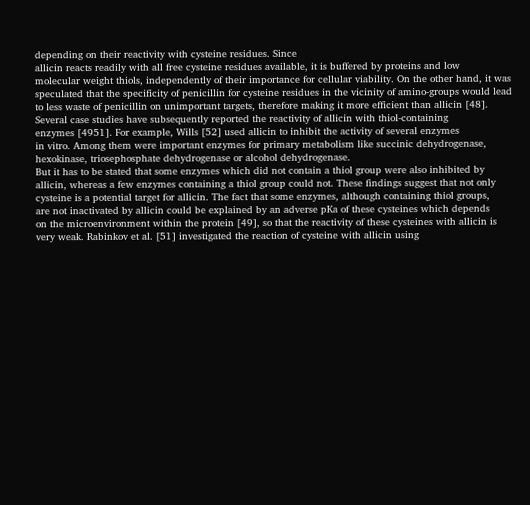depending on their reactivity with cysteine residues. Since
allicin reacts readily with all free cysteine residues available, it is buffered by proteins and low
molecular weight thiols, independently of their importance for cellular viability. On the other hand, it was
speculated that the specificity of penicillin for cysteine residues in the vicinity of amino-groups would lead
to less waste of penicillin on unimportant targets, therefore making it more efficient than allicin [48].
Several case studies have subsequently reported the reactivity of allicin with thiol-containing
enzymes [4951]. For example, Wills [52] used allicin to inhibit the activity of several enzymes
in vitro. Among them were important enzymes for primary metabolism like succinic dehydrogenase,
hexokinase, triosephosphate dehydrogenase or alcohol dehydrogenase.
But it has to be stated that some enzymes which did not contain a thiol group were also inhibited by
allicin, whereas a few enzymes containing a thiol group could not. These findings suggest that not only
cysteine is a potential target for allicin. The fact that some enzymes, although containing thiol groups,
are not inactivated by allicin could be explained by an adverse pKa of these cysteines which depends
on the microenvironment within the protein [49], so that the reactivity of these cysteines with allicin is
very weak. Rabinkov et al. [51] investigated the reaction of cysteine with allicin using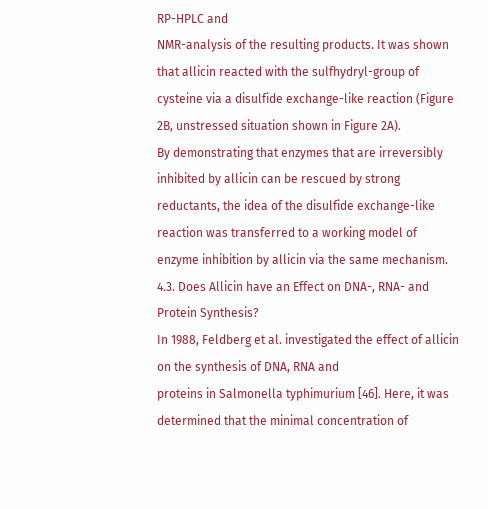RP-HPLC and
NMR-analysis of the resulting products. It was shown that allicin reacted with the sulfhydryl-group of
cysteine via a disulfide exchange-like reaction (Figure 2B, unstressed situation shown in Figure 2A).
By demonstrating that enzymes that are irreversibly inhibited by allicin can be rescued by strong
reductants, the idea of the disulfide exchange-like reaction was transferred to a working model of
enzyme inhibition by allicin via the same mechanism.
4.3. Does Allicin have an Effect on DNA-, RNA- and Protein Synthesis?
In 1988, Feldberg et al. investigated the effect of allicin on the synthesis of DNA, RNA and
proteins in Salmonella typhimurium [46]. Here, it was determined that the minimal concentration of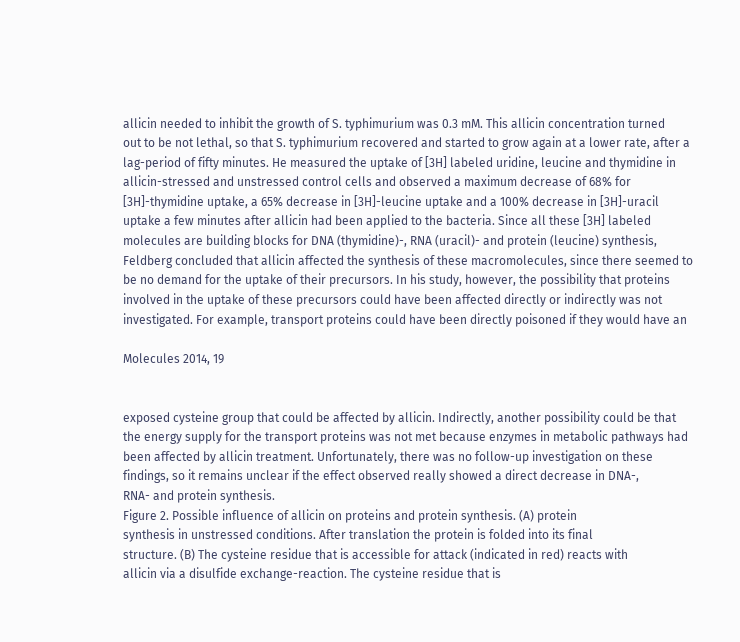allicin needed to inhibit the growth of S. typhimurium was 0.3 mM. This allicin concentration turned
out to be not lethal, so that S. typhimurium recovered and started to grow again at a lower rate, after a
lag-period of fifty minutes. He measured the uptake of [3H] labeled uridine, leucine and thymidine in
allicin-stressed and unstressed control cells and observed a maximum decrease of 68% for
[3H]-thymidine uptake, a 65% decrease in [3H]-leucine uptake and a 100% decrease in [3H]-uracil
uptake a few minutes after allicin had been applied to the bacteria. Since all these [3H] labeled
molecules are building blocks for DNA (thymidine)-, RNA (uracil)- and protein (leucine) synthesis,
Feldberg concluded that allicin affected the synthesis of these macromolecules, since there seemed to
be no demand for the uptake of their precursors. In his study, however, the possibility that proteins
involved in the uptake of these precursors could have been affected directly or indirectly was not
investigated. For example, transport proteins could have been directly poisoned if they would have an

Molecules 2014, 19


exposed cysteine group that could be affected by allicin. Indirectly, another possibility could be that
the energy supply for the transport proteins was not met because enzymes in metabolic pathways had
been affected by allicin treatment. Unfortunately, there was no follow-up investigation on these
findings, so it remains unclear if the effect observed really showed a direct decrease in DNA-,
RNA- and protein synthesis.
Figure 2. Possible influence of allicin on proteins and protein synthesis. (A) protein
synthesis in unstressed conditions. After translation the protein is folded into its final
structure. (B) The cysteine residue that is accessible for attack (indicated in red) reacts with
allicin via a disulfide exchange-reaction. The cysteine residue that is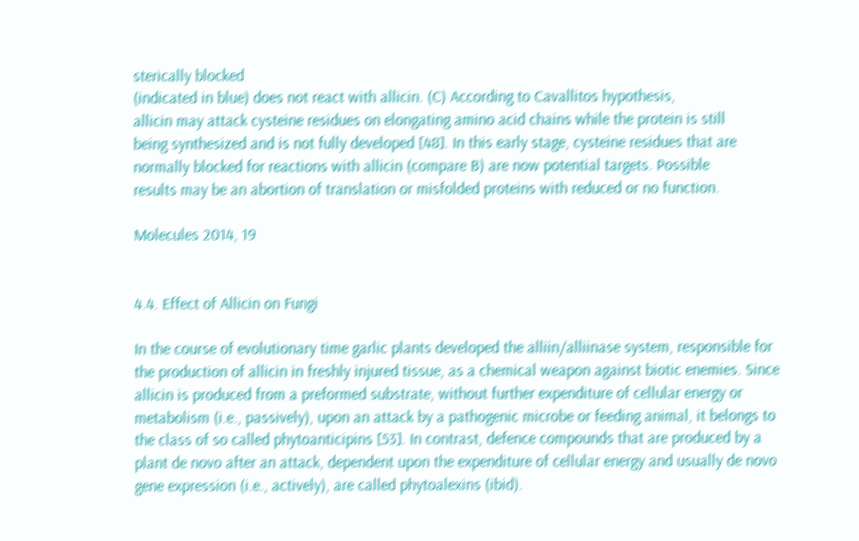sterically blocked
(indicated in blue) does not react with allicin. (C) According to Cavallitos hypothesis,
allicin may attack cysteine residues on elongating amino acid chains while the protein is still
being synthesized and is not fully developed [48]. In this early stage, cysteine residues that are
normally blocked for reactions with allicin (compare B) are now potential targets. Possible
results may be an abortion of translation or misfolded proteins with reduced or no function.

Molecules 2014, 19


4.4. Effect of Allicin on Fungi

In the course of evolutionary time garlic plants developed the alliin/alliinase system, responsible for
the production of allicin in freshly injured tissue, as a chemical weapon against biotic enemies. Since
allicin is produced from a preformed substrate, without further expenditure of cellular energy or
metabolism (i.e., passively), upon an attack by a pathogenic microbe or feeding animal, it belongs to
the class of so called phytoanticipins [53]. In contrast, defence compounds that are produced by a
plant de novo after an attack, dependent upon the expenditure of cellular energy and usually de novo
gene expression (i.e., actively), are called phytoalexins (ibid).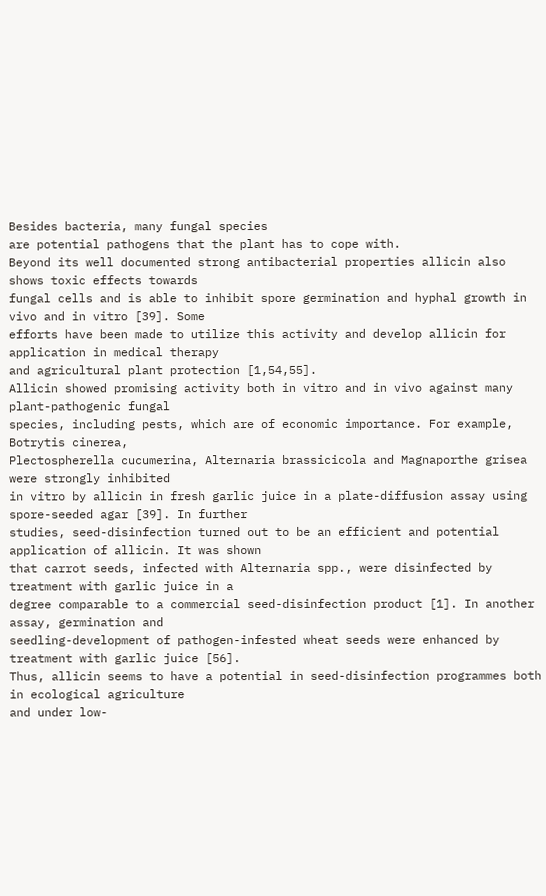Besides bacteria, many fungal species
are potential pathogens that the plant has to cope with.
Beyond its well documented strong antibacterial properties allicin also shows toxic effects towards
fungal cells and is able to inhibit spore germination and hyphal growth in vivo and in vitro [39]. Some
efforts have been made to utilize this activity and develop allicin for application in medical therapy
and agricultural plant protection [1,54,55].
Allicin showed promising activity both in vitro and in vivo against many plant-pathogenic fungal
species, including pests, which are of economic importance. For example, Botrytis cinerea,
Plectospherella cucumerina, Alternaria brassicicola and Magnaporthe grisea were strongly inhibited
in vitro by allicin in fresh garlic juice in a plate-diffusion assay using spore-seeded agar [39]. In further
studies, seed-disinfection turned out to be an efficient and potential application of allicin. It was shown
that carrot seeds, infected with Alternaria spp., were disinfected by treatment with garlic juice in a
degree comparable to a commercial seed-disinfection product [1]. In another assay, germination and
seedling-development of pathogen-infested wheat seeds were enhanced by treatment with garlic juice [56].
Thus, allicin seems to have a potential in seed-disinfection programmes both in ecological agriculture
and under low-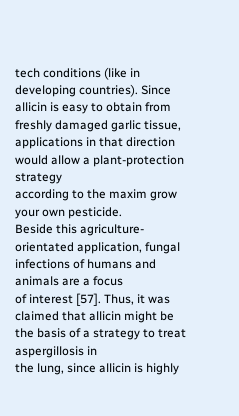tech conditions (like in developing countries). Since allicin is easy to obtain from
freshly damaged garlic tissue, applications in that direction would allow a plant-protection strategy
according to the maxim grow your own pesticide.
Beside this agriculture-orientated application, fungal infections of humans and animals are a focus
of interest [57]. Thus, it was claimed that allicin might be the basis of a strategy to treat aspergillosis in
the lung, since allicin is highly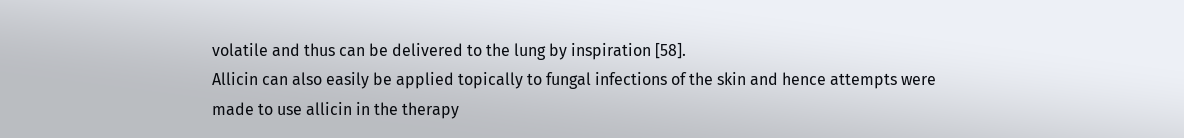volatile and thus can be delivered to the lung by inspiration [58].
Allicin can also easily be applied topically to fungal infections of the skin and hence attempts were
made to use allicin in the therapy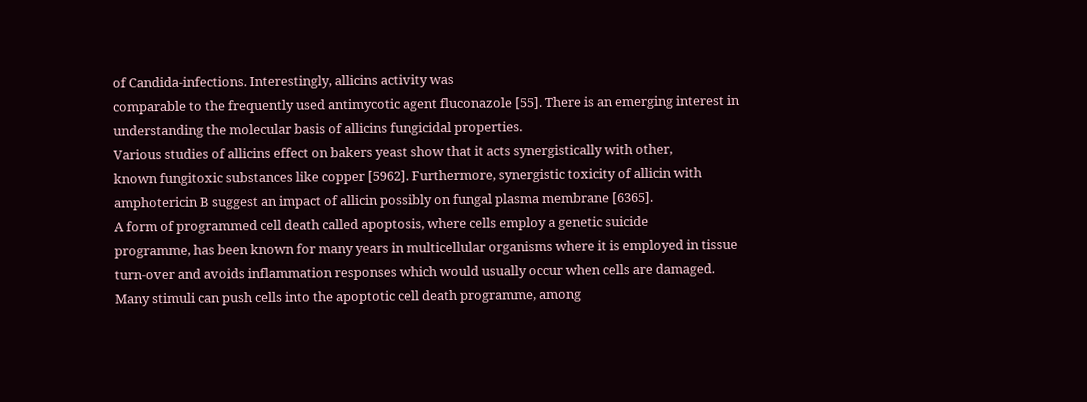of Candida-infections. Interestingly, allicins activity was
comparable to the frequently used antimycotic agent fluconazole [55]. There is an emerging interest in
understanding the molecular basis of allicins fungicidal properties.
Various studies of allicins effect on bakers yeast show that it acts synergistically with other,
known fungitoxic substances like copper [5962]. Furthermore, synergistic toxicity of allicin with
amphotericin B suggest an impact of allicin possibly on fungal plasma membrane [6365].
A form of programmed cell death called apoptosis, where cells employ a genetic suicide
programme, has been known for many years in multicellular organisms where it is employed in tissue
turn-over and avoids inflammation responses which would usually occur when cells are damaged.
Many stimuli can push cells into the apoptotic cell death programme, among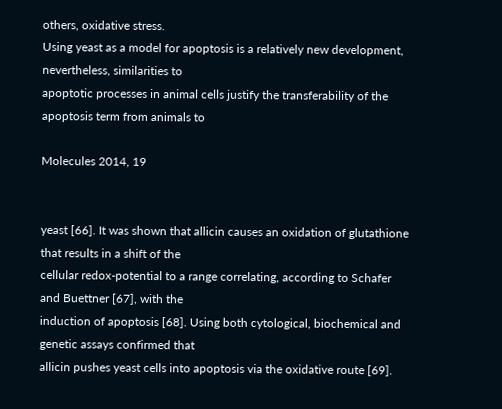others, oxidative stress.
Using yeast as a model for apoptosis is a relatively new development, nevertheless, similarities to
apoptotic processes in animal cells justify the transferability of the apoptosis term from animals to

Molecules 2014, 19


yeast [66]. It was shown that allicin causes an oxidation of glutathione that results in a shift of the
cellular redox-potential to a range correlating, according to Schafer and Buettner [67], with the
induction of apoptosis [68]. Using both cytological, biochemical and genetic assays confirmed that
allicin pushes yeast cells into apoptosis via the oxidative route [69].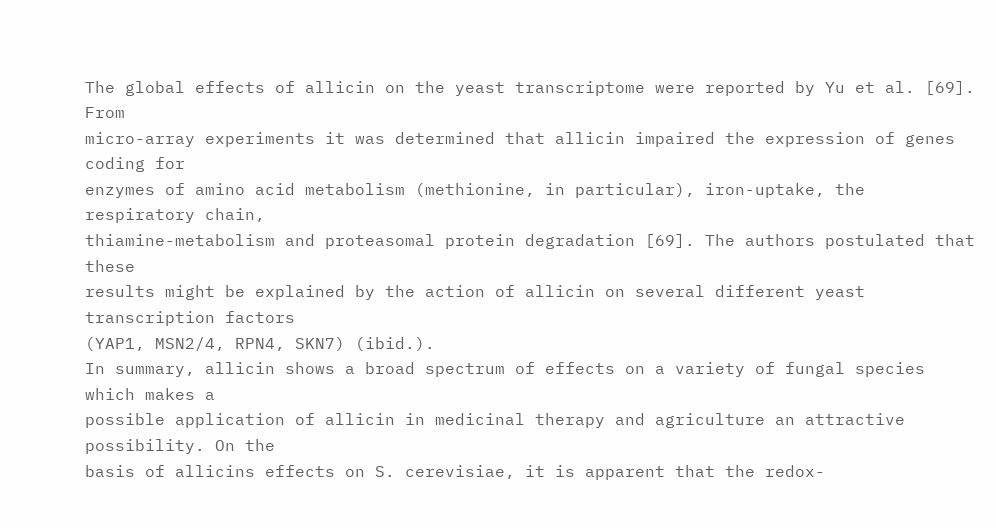The global effects of allicin on the yeast transcriptome were reported by Yu et al. [69]. From
micro-array experiments it was determined that allicin impaired the expression of genes coding for
enzymes of amino acid metabolism (methionine, in particular), iron-uptake, the respiratory chain,
thiamine-metabolism and proteasomal protein degradation [69]. The authors postulated that these
results might be explained by the action of allicin on several different yeast transcription factors
(YAP1, MSN2/4, RPN4, SKN7) (ibid.).
In summary, allicin shows a broad spectrum of effects on a variety of fungal species which makes a
possible application of allicin in medicinal therapy and agriculture an attractive possibility. On the
basis of allicins effects on S. cerevisiae, it is apparent that the redox-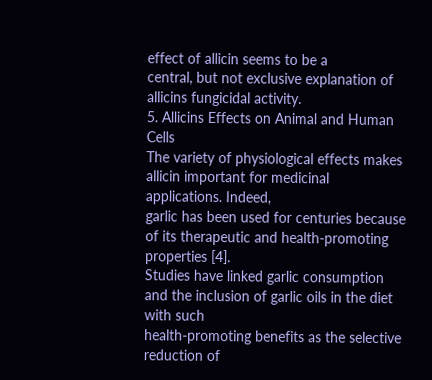effect of allicin seems to be a
central, but not exclusive explanation of allicins fungicidal activity.
5. Allicins Effects on Animal and Human Cells
The variety of physiological effects makes allicin important for medicinal applications. Indeed,
garlic has been used for centuries because of its therapeutic and health-promoting properties [4].
Studies have linked garlic consumption and the inclusion of garlic oils in the diet with such
health-promoting benefits as the selective reduction of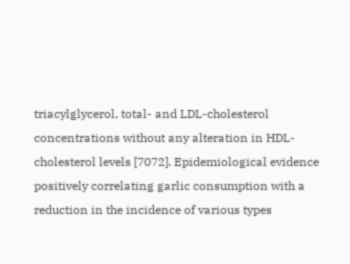triacylglycerol, total- and LDL-cholesterol
concentrations without any alteration in HDL-cholesterol levels [7072]. Epidemiological evidence
positively correlating garlic consumption with a reduction in the incidence of various types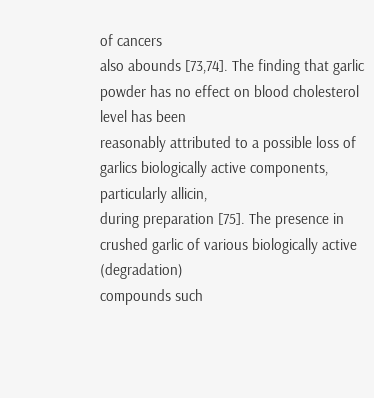of cancers
also abounds [73,74]. The finding that garlic powder has no effect on blood cholesterol level has been
reasonably attributed to a possible loss of garlics biologically active components, particularly allicin,
during preparation [75]. The presence in crushed garlic of various biologically active (degradation)
compounds such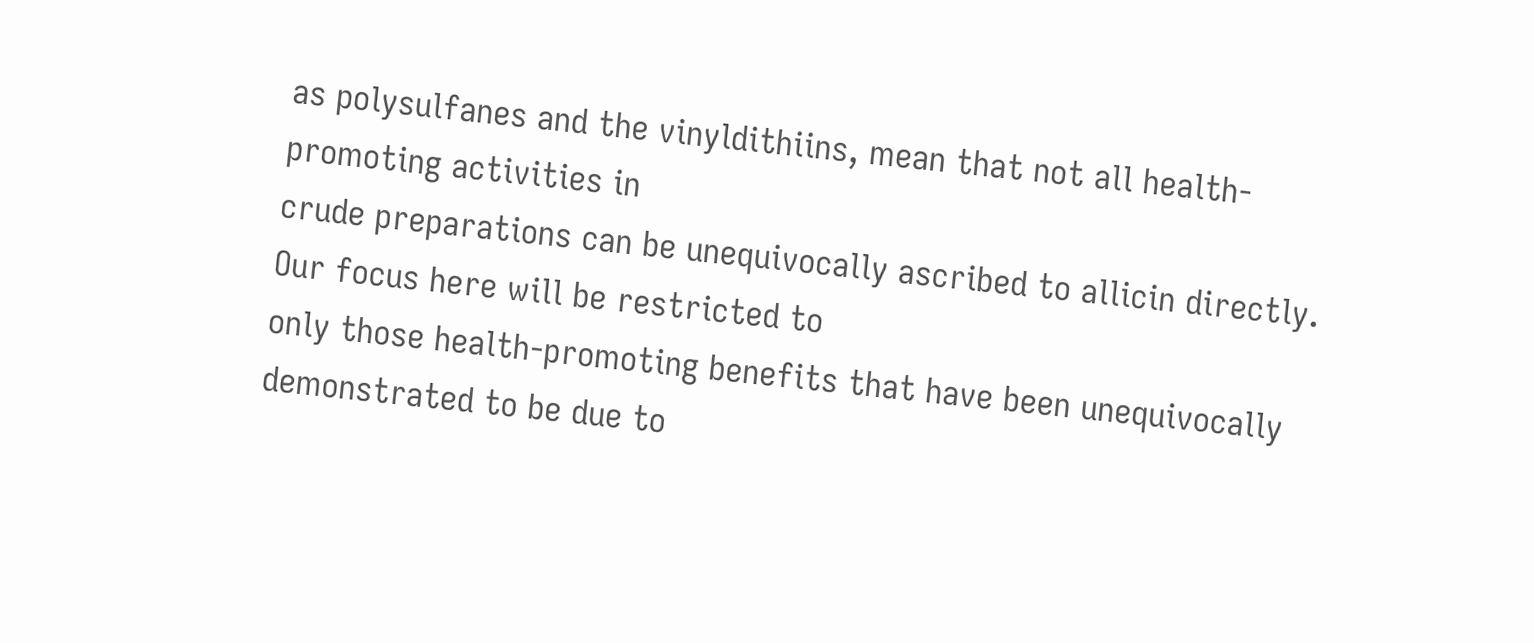as polysulfanes and the vinyldithiins, mean that not all health-promoting activities in
crude preparations can be unequivocally ascribed to allicin directly. Our focus here will be restricted to
only those health-promoting benefits that have been unequivocally demonstrated to be due to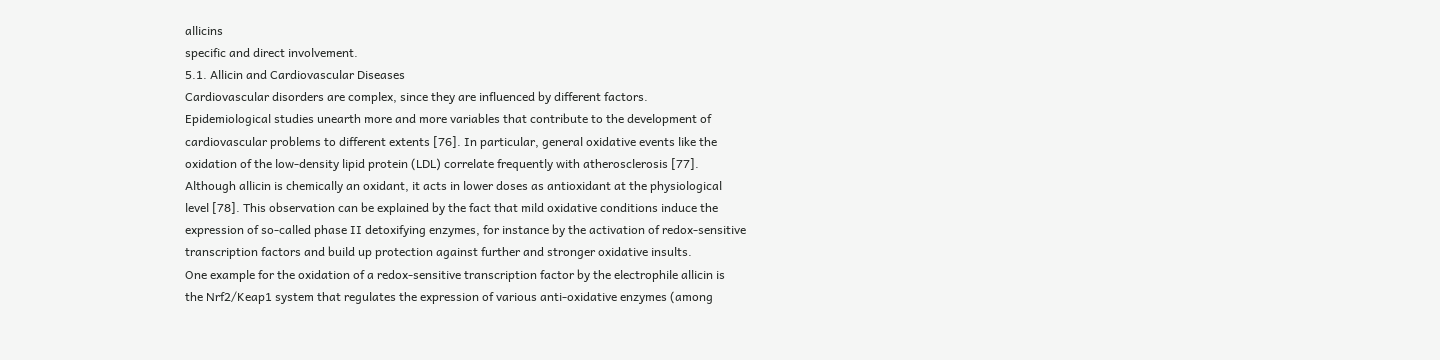allicins
specific and direct involvement.
5.1. Allicin and Cardiovascular Diseases
Cardiovascular disorders are complex, since they are influenced by different factors.
Epidemiological studies unearth more and more variables that contribute to the development of
cardiovascular problems to different extents [76]. In particular, general oxidative events like the
oxidation of the low-density lipid protein (LDL) correlate frequently with atherosclerosis [77].
Although allicin is chemically an oxidant, it acts in lower doses as antioxidant at the physiological
level [78]. This observation can be explained by the fact that mild oxidative conditions induce the
expression of so-called phase II detoxifying enzymes, for instance by the activation of redox-sensitive
transcription factors and build up protection against further and stronger oxidative insults.
One example for the oxidation of a redox-sensitive transcription factor by the electrophile allicin is
the Nrf2/Keap1 system that regulates the expression of various anti-oxidative enzymes (among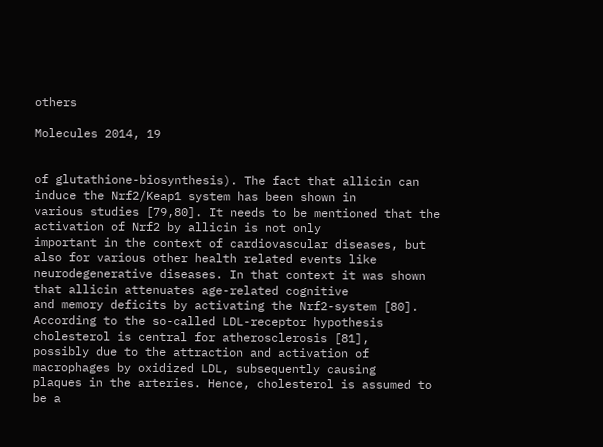others

Molecules 2014, 19


of glutathione-biosynthesis). The fact that allicin can induce the Nrf2/Keap1 system has been shown in
various studies [79,80]. It needs to be mentioned that the activation of Nrf2 by allicin is not only
important in the context of cardiovascular diseases, but also for various other health related events like
neurodegenerative diseases. In that context it was shown that allicin attenuates age-related cognitive
and memory deficits by activating the Nrf2-system [80].
According to the so-called LDL-receptor hypothesis cholesterol is central for atherosclerosis [81],
possibly due to the attraction and activation of macrophages by oxidized LDL, subsequently causing
plaques in the arteries. Hence, cholesterol is assumed to be a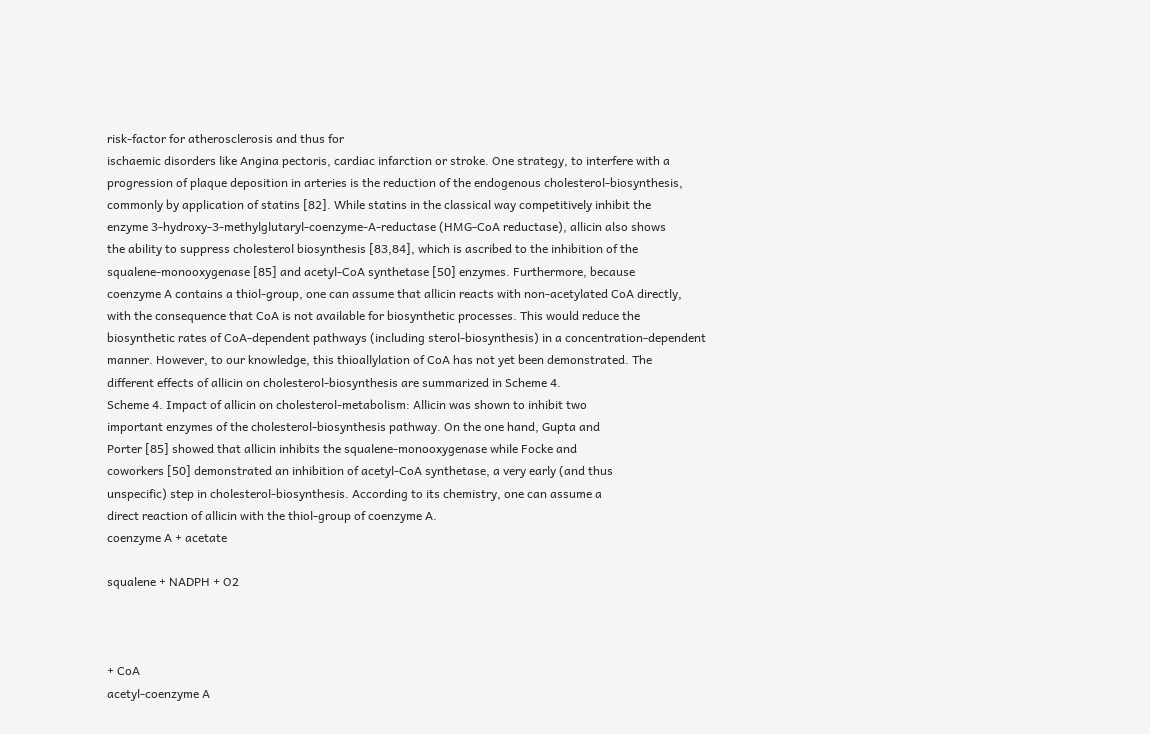risk-factor for atherosclerosis and thus for
ischaemic disorders like Angina pectoris, cardiac infarction or stroke. One strategy, to interfere with a
progression of plaque deposition in arteries is the reduction of the endogenous cholesterol-biosynthesis,
commonly by application of statins [82]. While statins in the classical way competitively inhibit the
enzyme 3-hydroxy-3-methylglutaryl-coenzyme-A-reductase (HMG-CoA reductase), allicin also shows
the ability to suppress cholesterol biosynthesis [83,84], which is ascribed to the inhibition of the
squalene-monooxygenase [85] and acetyl-CoA synthetase [50] enzymes. Furthermore, because
coenzyme A contains a thiol-group, one can assume that allicin reacts with non-acetylated CoA directly,
with the consequence that CoA is not available for biosynthetic processes. This would reduce the
biosynthetic rates of CoA-dependent pathways (including sterol-biosynthesis) in a concentration-dependent
manner. However, to our knowledge, this thioallylation of CoA has not yet been demonstrated. The
different effects of allicin on cholesterol-biosynthesis are summarized in Scheme 4.
Scheme 4. Impact of allicin on cholesterol-metabolism: Allicin was shown to inhibit two
important enzymes of the cholesterol-biosynthesis pathway. On the one hand, Gupta and
Porter [85] showed that allicin inhibits the squalene-monooxygenase while Focke and
coworkers [50] demonstrated an inhibition of acetyl-CoA synthetase, a very early (and thus
unspecific) step in cholesterol-biosynthesis. According to its chemistry, one can assume a
direct reaction of allicin with the thiol-group of coenzyme A.
coenzyme A + acetate

squalene + NADPH + O2



+ CoA
acetyl-coenzyme A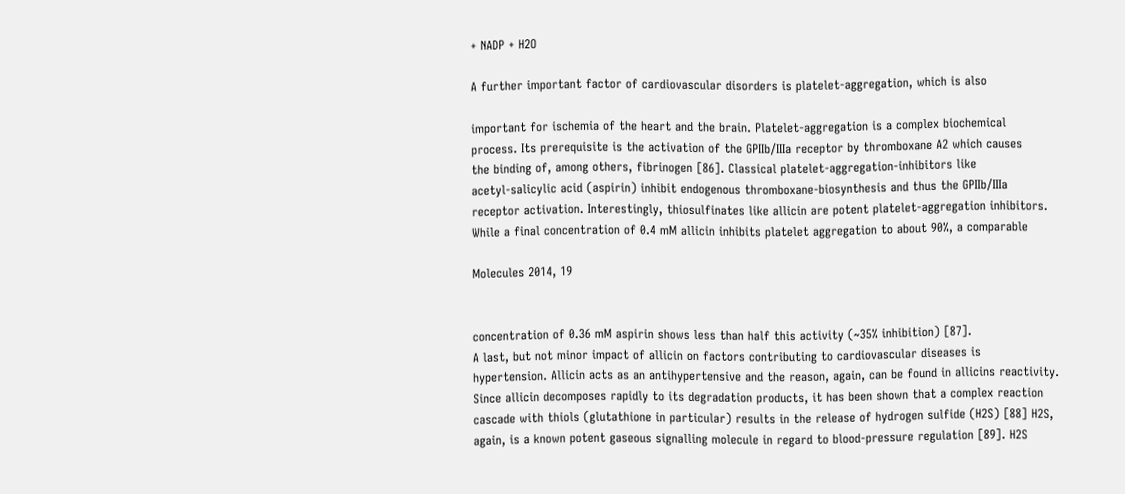+ NADP + H2O

A further important factor of cardiovascular disorders is platelet-aggregation, which is also

important for ischemia of the heart and the brain. Platelet-aggregation is a complex biochemical
process. Its prerequisite is the activation of the GPIIb/IIIa receptor by thromboxane A2 which causes
the binding of, among others, fibrinogen [86]. Classical platelet-aggregation-inhibitors like
acetyl-salicylic acid (aspirin) inhibit endogenous thromboxane-biosynthesis and thus the GPIIb/IIIa
receptor activation. Interestingly, thiosulfinates like allicin are potent platelet-aggregation inhibitors.
While a final concentration of 0.4 mM allicin inhibits platelet aggregation to about 90%, a comparable

Molecules 2014, 19


concentration of 0.36 mM aspirin shows less than half this activity (~35% inhibition) [87].
A last, but not minor impact of allicin on factors contributing to cardiovascular diseases is
hypertension. Allicin acts as an antihypertensive and the reason, again, can be found in allicins reactivity.
Since allicin decomposes rapidly to its degradation products, it has been shown that a complex reaction
cascade with thiols (glutathione in particular) results in the release of hydrogen sulfide (H2S) [88] H2S,
again, is a known potent gaseous signalling molecule in regard to blood-pressure regulation [89]. H2S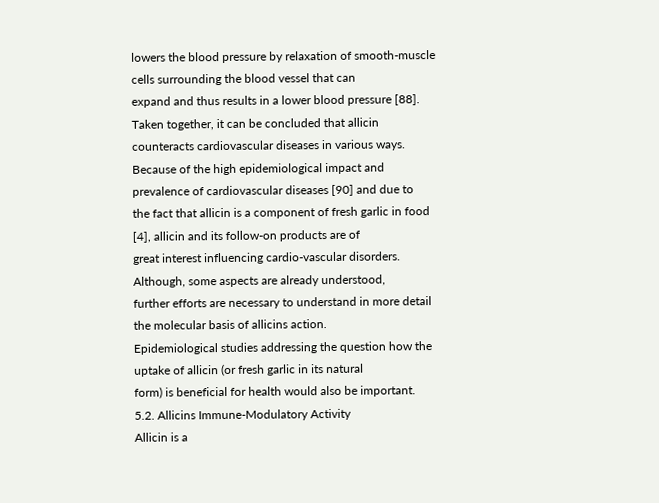lowers the blood pressure by relaxation of smooth-muscle cells surrounding the blood vessel that can
expand and thus results in a lower blood pressure [88].
Taken together, it can be concluded that allicin counteracts cardiovascular diseases in various ways.
Because of the high epidemiological impact and prevalence of cardiovascular diseases [90] and due to
the fact that allicin is a component of fresh garlic in food [4], allicin and its follow-on products are of
great interest influencing cardio-vascular disorders. Although, some aspects are already understood,
further efforts are necessary to understand in more detail the molecular basis of allicins action.
Epidemiological studies addressing the question how the uptake of allicin (or fresh garlic in its natural
form) is beneficial for health would also be important.
5.2. Allicins Immune-Modulatory Activity
Allicin is a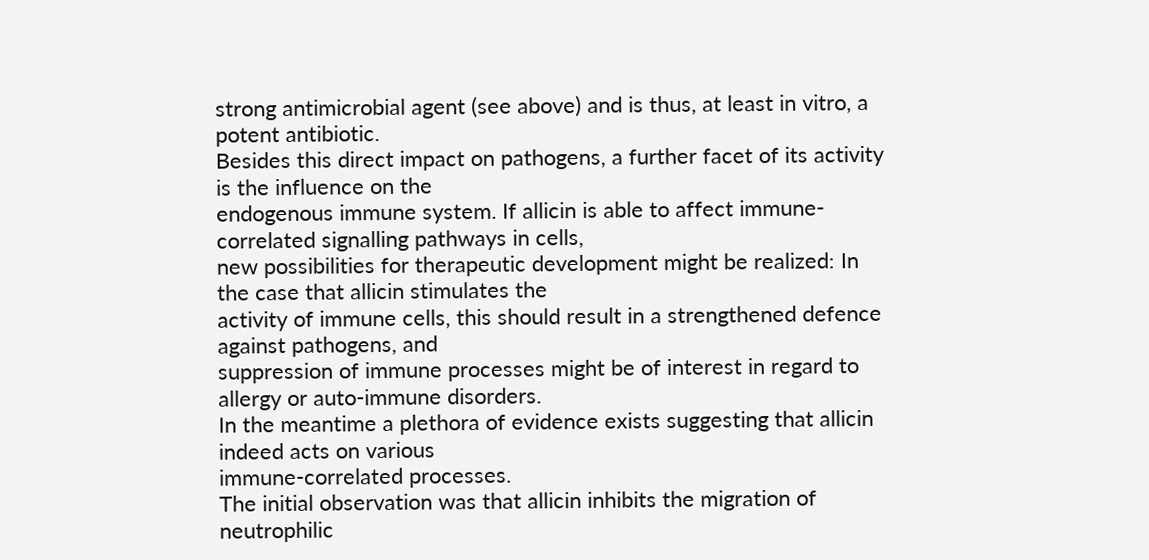strong antimicrobial agent (see above) and is thus, at least in vitro, a potent antibiotic.
Besides this direct impact on pathogens, a further facet of its activity is the influence on the
endogenous immune system. If allicin is able to affect immune-correlated signalling pathways in cells,
new possibilities for therapeutic development might be realized: In the case that allicin stimulates the
activity of immune cells, this should result in a strengthened defence against pathogens, and
suppression of immune processes might be of interest in regard to allergy or auto-immune disorders.
In the meantime a plethora of evidence exists suggesting that allicin indeed acts on various
immune-correlated processes.
The initial observation was that allicin inhibits the migration of neutrophilic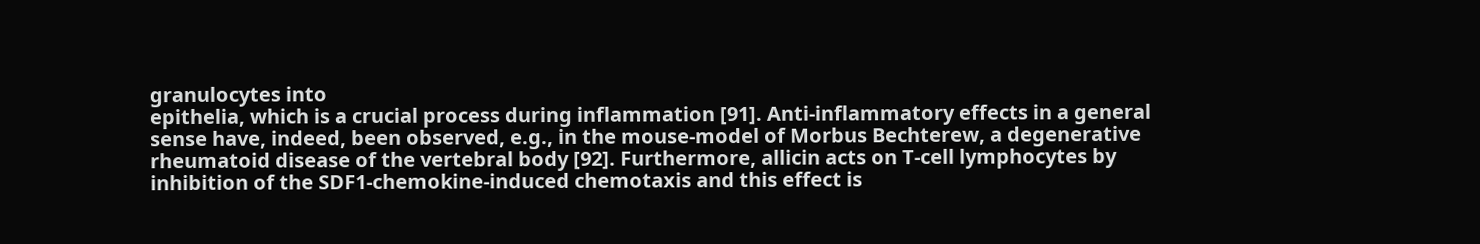granulocytes into
epithelia, which is a crucial process during inflammation [91]. Anti-inflammatory effects in a general
sense have, indeed, been observed, e.g., in the mouse-model of Morbus Bechterew, a degenerative
rheumatoid disease of the vertebral body [92]. Furthermore, allicin acts on T-cell lymphocytes by
inhibition of the SDF1-chemokine-induced chemotaxis and this effect is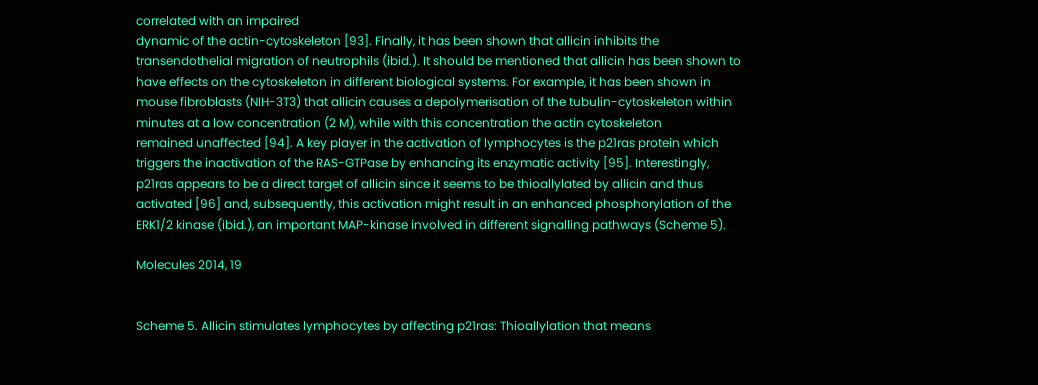correlated with an impaired
dynamic of the actin-cytoskeleton [93]. Finally, it has been shown that allicin inhibits the
transendothelial migration of neutrophils (ibid.). It should be mentioned that allicin has been shown to
have effects on the cytoskeleton in different biological systems. For example, it has been shown in
mouse fibroblasts (NIH-3T3) that allicin causes a depolymerisation of the tubulin-cytoskeleton within
minutes at a low concentration (2 M), while with this concentration the actin cytoskeleton
remained unaffected [94]. A key player in the activation of lymphocytes is the p21ras protein which
triggers the inactivation of the RAS-GTPase by enhancing its enzymatic activity [95]. Interestingly,
p21ras appears to be a direct target of allicin since it seems to be thioallylated by allicin and thus
activated [96] and, subsequently, this activation might result in an enhanced phosphorylation of the
ERK1/2 kinase (ibid.), an important MAP-kinase involved in different signalling pathways (Scheme 5).

Molecules 2014, 19


Scheme 5. Allicin stimulates lymphocytes by affecting p21ras: Thioallylation that means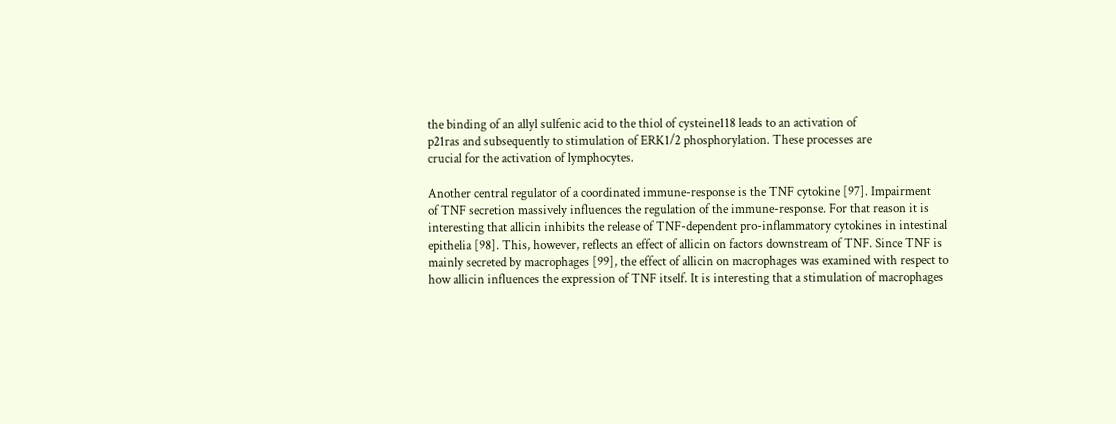the binding of an allyl sulfenic acid to the thiol of cysteine118 leads to an activation of
p21ras and subsequently to stimulation of ERK1/2 phosphorylation. These processes are
crucial for the activation of lymphocytes.

Another central regulator of a coordinated immune-response is the TNF cytokine [97]. Impairment
of TNF secretion massively influences the regulation of the immune-response. For that reason it is
interesting that allicin inhibits the release of TNF-dependent pro-inflammatory cytokines in intestinal
epithelia [98]. This, however, reflects an effect of allicin on factors downstream of TNF. Since TNF is
mainly secreted by macrophages [99], the effect of allicin on macrophages was examined with respect to
how allicin influences the expression of TNF itself. It is interesting that a stimulation of macrophages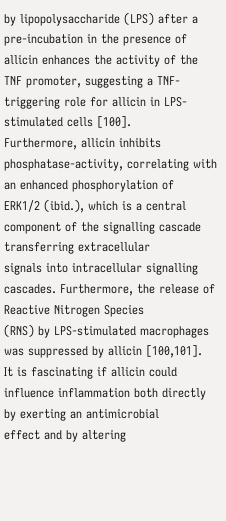by lipopolysaccharide (LPS) after a pre-incubation in the presence of allicin enhances the activity of the
TNF promoter, suggesting a TNF-triggering role for allicin in LPS-stimulated cells [100].
Furthermore, allicin inhibits phosphatase-activity, correlating with an enhanced phosphorylation of
ERK1/2 (ibid.), which is a central component of the signalling cascade transferring extracellular
signals into intracellular signalling cascades. Furthermore, the release of Reactive Nitrogen Species
(RNS) by LPS-stimulated macrophages was suppressed by allicin [100,101].
It is fascinating if allicin could influence inflammation both directly by exerting an antimicrobial
effect and by altering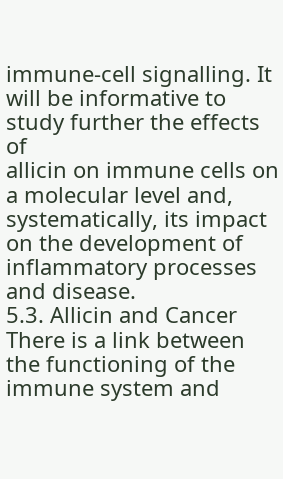immune-cell signalling. It will be informative to study further the effects of
allicin on immune cells on a molecular level and, systematically, its impact on the development of
inflammatory processes and disease.
5.3. Allicin and Cancer
There is a link between the functioning of the immune system and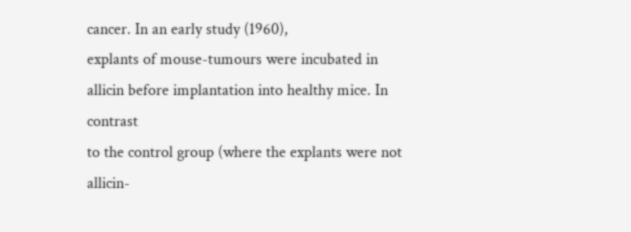cancer. In an early study (1960),
explants of mouse-tumours were incubated in allicin before implantation into healthy mice. In contrast
to the control group (where the explants were not allicin-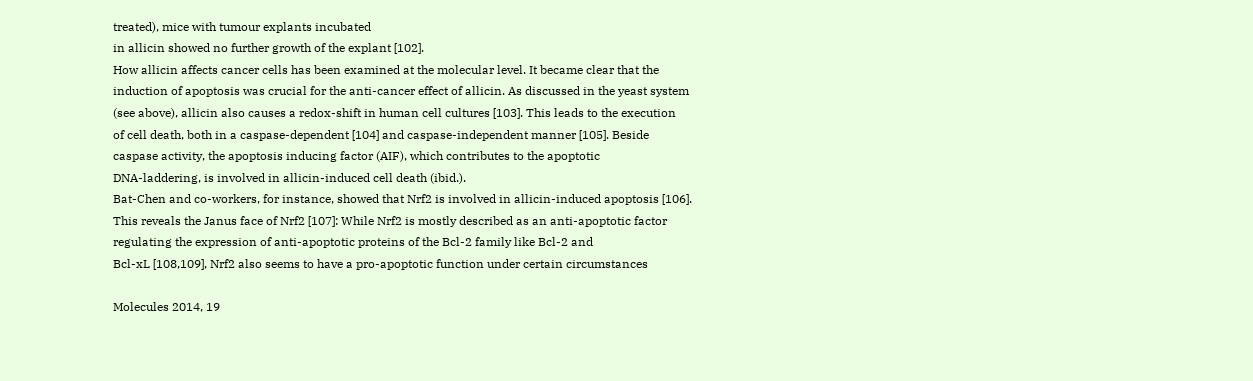treated), mice with tumour explants incubated
in allicin showed no further growth of the explant [102].
How allicin affects cancer cells has been examined at the molecular level. It became clear that the
induction of apoptosis was crucial for the anti-cancer effect of allicin. As discussed in the yeast system
(see above), allicin also causes a redox-shift in human cell cultures [103]. This leads to the execution
of cell death, both in a caspase-dependent [104] and caspase-independent manner [105]. Beside
caspase activity, the apoptosis inducing factor (AIF), which contributes to the apoptotic
DNA-laddering, is involved in allicin-induced cell death (ibid.).
Bat-Chen and co-workers, for instance, showed that Nrf2 is involved in allicin-induced apoptosis [106].
This reveals the Janus face of Nrf2 [107]: While Nrf2 is mostly described as an anti-apoptotic factor
regulating the expression of anti-apoptotic proteins of the Bcl-2 family like Bcl-2 and
Bcl-xL [108,109], Nrf2 also seems to have a pro-apoptotic function under certain circumstances

Molecules 2014, 19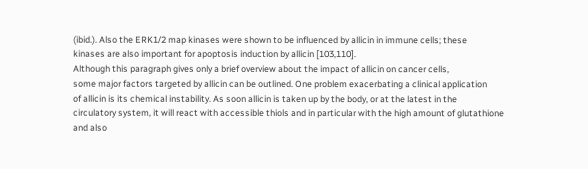(ibid.). Also the ERK1/2 map kinases were shown to be influenced by allicin in immune cells; these
kinases are also important for apoptosis induction by allicin [103,110].
Although this paragraph gives only a brief overview about the impact of allicin on cancer cells,
some major factors targeted by allicin can be outlined. One problem exacerbating a clinical application
of allicin is its chemical instability. As soon allicin is taken up by the body, or at the latest in the
circulatory system, it will react with accessible thiols and in particular with the high amount of glutathione
and also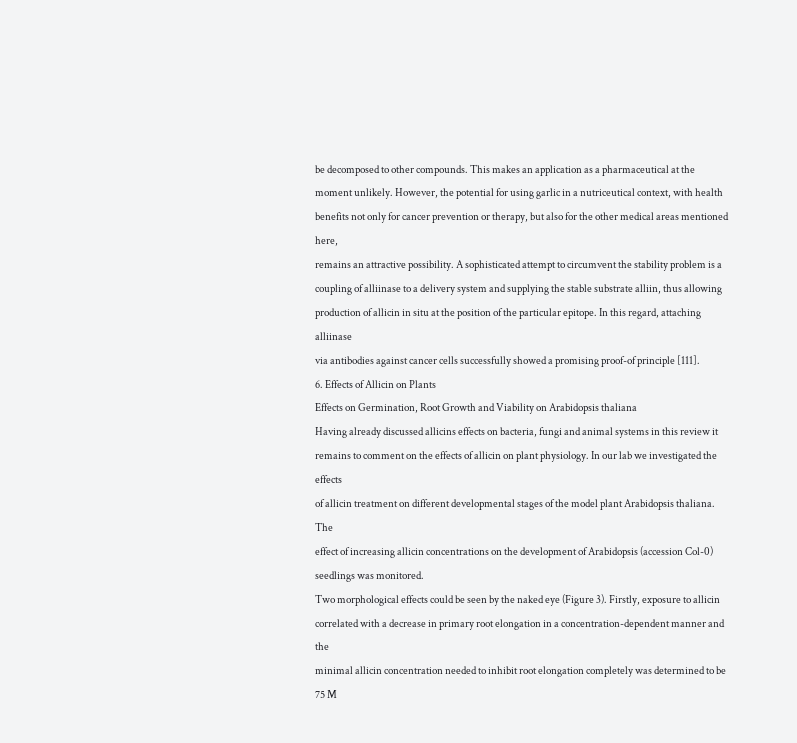be decomposed to other compounds. This makes an application as a pharmaceutical at the
moment unlikely. However, the potential for using garlic in a nutriceutical context, with health
benefits not only for cancer prevention or therapy, but also for the other medical areas mentioned here,
remains an attractive possibility. A sophisticated attempt to circumvent the stability problem is a
coupling of alliinase to a delivery system and supplying the stable substrate alliin, thus allowing
production of allicin in situ at the position of the particular epitope. In this regard, attaching alliinase
via antibodies against cancer cells successfully showed a promising proof-of principle [111].
6. Effects of Allicin on Plants
Effects on Germination, Root Growth and Viability on Arabidopsis thaliana
Having already discussed allicins effects on bacteria, fungi and animal systems in this review it
remains to comment on the effects of allicin on plant physiology. In our lab we investigated the effects
of allicin treatment on different developmental stages of the model plant Arabidopsis thaliana. The
effect of increasing allicin concentrations on the development of Arabidopsis (accession Col-0)
seedlings was monitored.
Two morphological effects could be seen by the naked eye (Figure 3). Firstly, exposure to allicin
correlated with a decrease in primary root elongation in a concentration-dependent manner and the
minimal allicin concentration needed to inhibit root elongation completely was determined to be 75 M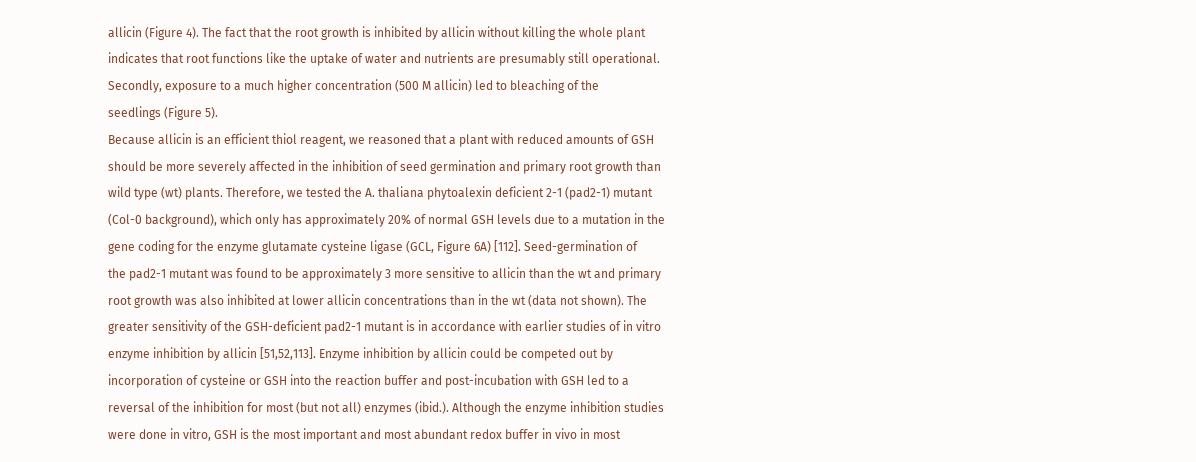allicin (Figure 4). The fact that the root growth is inhibited by allicin without killing the whole plant
indicates that root functions like the uptake of water and nutrients are presumably still operational.
Secondly, exposure to a much higher concentration (500 M allicin) led to bleaching of the
seedlings (Figure 5).
Because allicin is an efficient thiol reagent, we reasoned that a plant with reduced amounts of GSH
should be more severely affected in the inhibition of seed germination and primary root growth than
wild type (wt) plants. Therefore, we tested the A. thaliana phytoalexin deficient 2-1 (pad2-1) mutant
(Col-0 background), which only has approximately 20% of normal GSH levels due to a mutation in the
gene coding for the enzyme glutamate cysteine ligase (GCL, Figure 6A) [112]. Seed-germination of
the pad2-1 mutant was found to be approximately 3 more sensitive to allicin than the wt and primary
root growth was also inhibited at lower allicin concentrations than in the wt (data not shown). The
greater sensitivity of the GSH-deficient pad2-1 mutant is in accordance with earlier studies of in vitro
enzyme inhibition by allicin [51,52,113]. Enzyme inhibition by allicin could be competed out by
incorporation of cysteine or GSH into the reaction buffer and post-incubation with GSH led to a
reversal of the inhibition for most (but not all) enzymes (ibid.). Although the enzyme inhibition studies
were done in vitro, GSH is the most important and most abundant redox buffer in vivo in most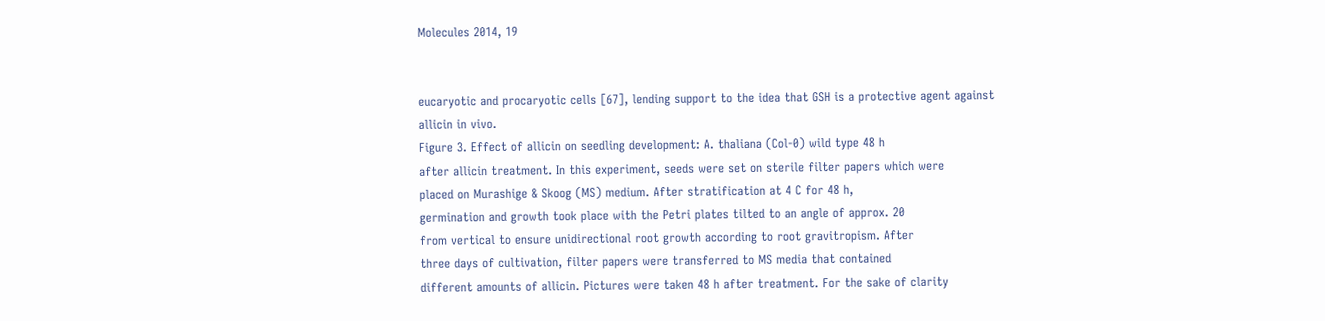Molecules 2014, 19


eucaryotic and procaryotic cells [67], lending support to the idea that GSH is a protective agent against
allicin in vivo.
Figure 3. Effect of allicin on seedling development: A. thaliana (Col-0) wild type 48 h
after allicin treatment. In this experiment, seeds were set on sterile filter papers which were
placed on Murashige & Skoog (MS) medium. After stratification at 4 C for 48 h,
germination and growth took place with the Petri plates tilted to an angle of approx. 20
from vertical to ensure unidirectional root growth according to root gravitropism. After
three days of cultivation, filter papers were transferred to MS media that contained
different amounts of allicin. Pictures were taken 48 h after treatment. For the sake of clarity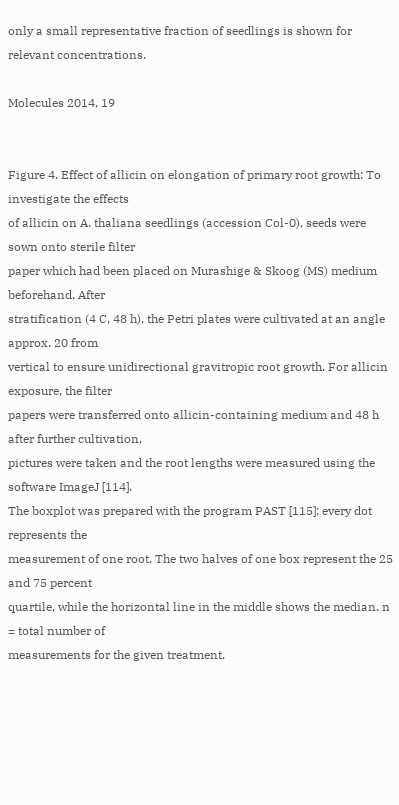only a small representative fraction of seedlings is shown for relevant concentrations.

Molecules 2014, 19


Figure 4. Effect of allicin on elongation of primary root growth: To investigate the effects
of allicin on A. thaliana seedlings (accession Col-0), seeds were sown onto sterile filter
paper which had been placed on Murashige & Skoog (MS) medium beforehand. After
stratification (4 C, 48 h), the Petri plates were cultivated at an angle approx. 20 from
vertical to ensure unidirectional gravitropic root growth. For allicin exposure, the filter
papers were transferred onto allicin-containing medium and 48 h after further cultivation,
pictures were taken and the root lengths were measured using the software ImageJ [114].
The boxplot was prepared with the program PAST [115]; every dot represents the
measurement of one root. The two halves of one box represent the 25 and 75 percent
quartile, while the horizontal line in the middle shows the median. n = total number of
measurements for the given treatment.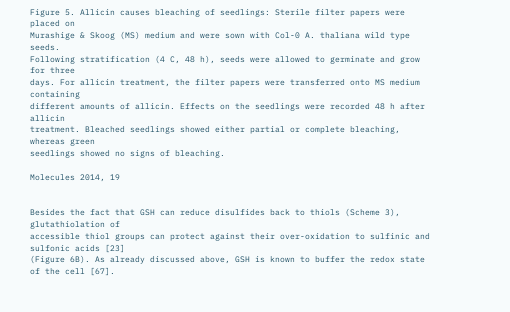Figure 5. Allicin causes bleaching of seedlings: Sterile filter papers were placed on
Murashige & Skoog (MS) medium and were sown with Col-0 A. thaliana wild type seeds.
Following stratification (4 C, 48 h), seeds were allowed to germinate and grow for three
days. For allicin treatment, the filter papers were transferred onto MS medium containing
different amounts of allicin. Effects on the seedlings were recorded 48 h after allicin
treatment. Bleached seedlings showed either partial or complete bleaching, whereas green
seedlings showed no signs of bleaching.

Molecules 2014, 19


Besides the fact that GSH can reduce disulfides back to thiols (Scheme 3), glutathiolation of
accessible thiol groups can protect against their over-oxidation to sulfinic and sulfonic acids [23]
(Figure 6B). As already discussed above, GSH is known to buffer the redox state of the cell [67].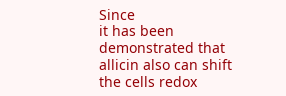Since
it has been demonstrated that allicin also can shift the cells redox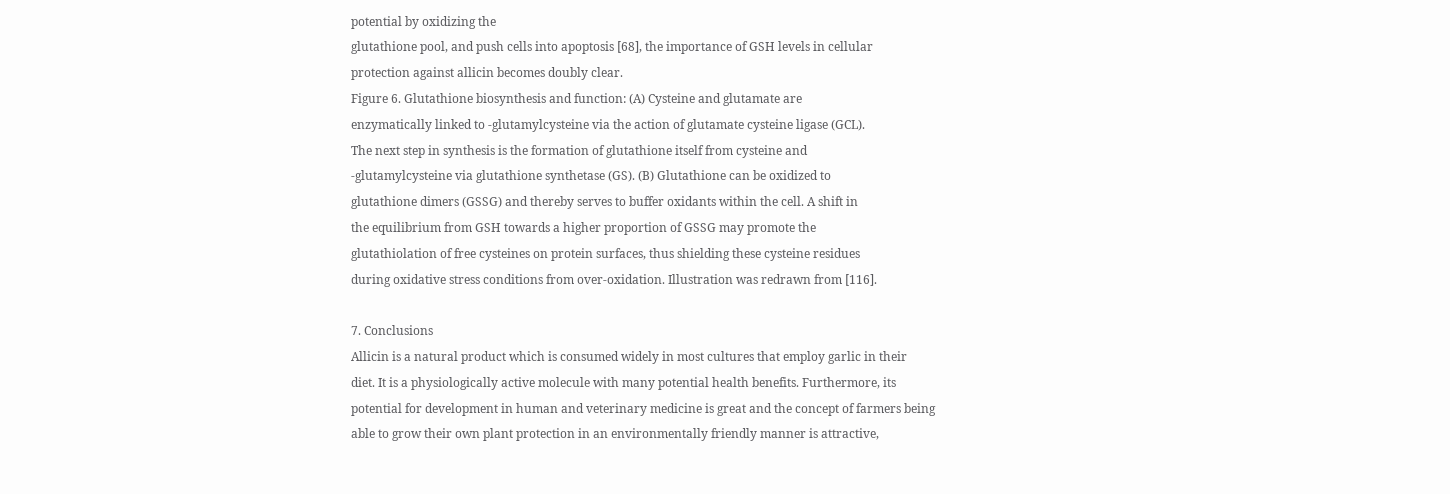potential by oxidizing the
glutathione pool, and push cells into apoptosis [68], the importance of GSH levels in cellular
protection against allicin becomes doubly clear.
Figure 6. Glutathione biosynthesis and function: (A) Cysteine and glutamate are
enzymatically linked to -glutamylcysteine via the action of glutamate cysteine ligase (GCL).
The next step in synthesis is the formation of glutathione itself from cysteine and
-glutamylcysteine via glutathione synthetase (GS). (B) Glutathione can be oxidized to
glutathione dimers (GSSG) and thereby serves to buffer oxidants within the cell. A shift in
the equilibrium from GSH towards a higher proportion of GSSG may promote the
glutathiolation of free cysteines on protein surfaces, thus shielding these cysteine residues
during oxidative stress conditions from over-oxidation. Illustration was redrawn from [116].

7. Conclusions
Allicin is a natural product which is consumed widely in most cultures that employ garlic in their
diet. It is a physiologically active molecule with many potential health benefits. Furthermore, its
potential for development in human and veterinary medicine is great and the concept of farmers being
able to grow their own plant protection in an environmentally friendly manner is attractive,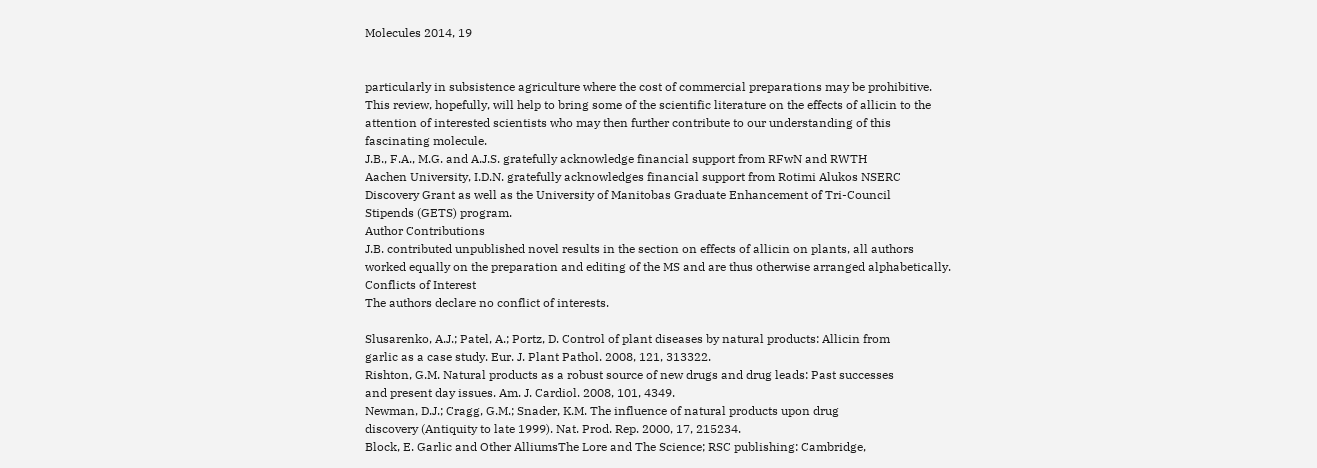Molecules 2014, 19


particularly in subsistence agriculture where the cost of commercial preparations may be prohibitive.
This review, hopefully, will help to bring some of the scientific literature on the effects of allicin to the
attention of interested scientists who may then further contribute to our understanding of this
fascinating molecule.
J.B., F.A., M.G. and A.J.S. gratefully acknowledge financial support from RFwN and RWTH
Aachen University, I.D.N. gratefully acknowledges financial support from Rotimi Alukos NSERC
Discovery Grant as well as the University of Manitobas Graduate Enhancement of Tri-Council
Stipends (GETS) program.
Author Contributions
J.B. contributed unpublished novel results in the section on effects of allicin on plants, all authors
worked equally on the preparation and editing of the MS and are thus otherwise arranged alphabetically.
Conflicts of Interest
The authors declare no conflict of interests.

Slusarenko, A.J.; Patel, A.; Portz, D. Control of plant diseases by natural products: Allicin from
garlic as a case study. Eur. J. Plant Pathol. 2008, 121, 313322.
Rishton, G.M. Natural products as a robust source of new drugs and drug leads: Past successes
and present day issues. Am. J. Cardiol. 2008, 101, 4349.
Newman, D.J.; Cragg, G.M.; Snader, K.M. The influence of natural products upon drug
discovery (Antiquity to late 1999). Nat. Prod. Rep. 2000, 17, 215234.
Block, E. Garlic and Other AlliumsThe Lore and The Science; RSC publishing: Cambridge,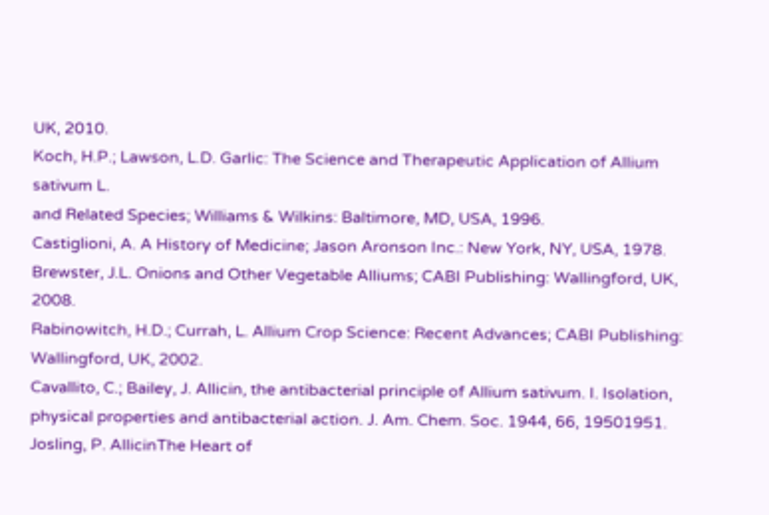UK, 2010.
Koch, H.P.; Lawson, L.D. Garlic: The Science and Therapeutic Application of Allium sativum L.
and Related Species; Williams & Wilkins: Baltimore, MD, USA, 1996.
Castiglioni, A. A History of Medicine; Jason Aronson Inc.: New York, NY, USA, 1978.
Brewster, J.L. Onions and Other Vegetable Alliums; CABI Publishing: Wallingford, UK, 2008.
Rabinowitch, H.D.; Currah, L. Allium Crop Science: Recent Advances; CABI Publishing:
Wallingford, UK, 2002.
Cavallito, C.; Bailey, J. Allicin, the antibacterial principle of Allium sativum. I. Isolation,
physical properties and antibacterial action. J. Am. Chem. Soc. 1944, 66, 19501951.
Josling, P. AllicinThe Heart of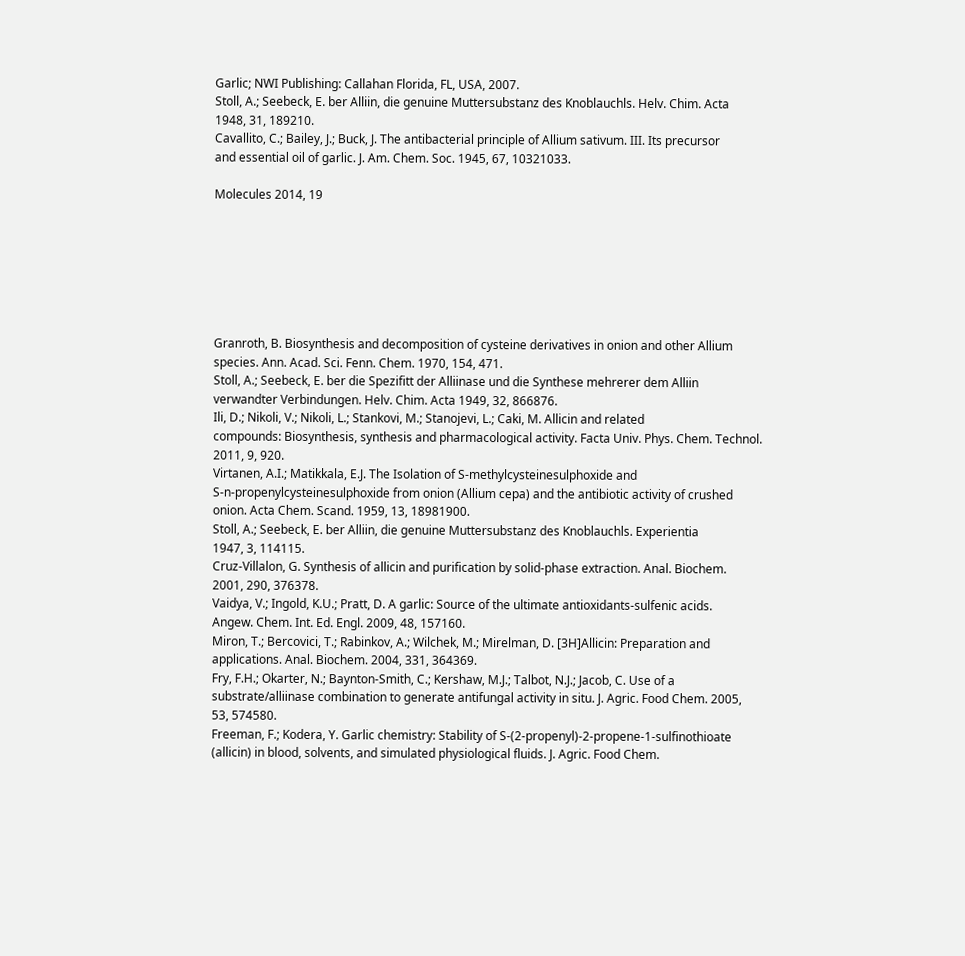Garlic; NWI Publishing: Callahan Florida, FL, USA, 2007.
Stoll, A.; Seebeck, E. ber Alliin, die genuine Muttersubstanz des Knoblauchls. Helv. Chim. Acta
1948, 31, 189210.
Cavallito, C.; Bailey, J.; Buck, J. The antibacterial principle of Allium sativum. III. Its precursor
and essential oil of garlic. J. Am. Chem. Soc. 1945, 67, 10321033.

Molecules 2014, 19







Granroth, B. Biosynthesis and decomposition of cysteine derivatives in onion and other Allium
species. Ann. Acad. Sci. Fenn. Chem. 1970, 154, 471.
Stoll, A.; Seebeck, E. ber die Spezifitt der Alliinase und die Synthese mehrerer dem Alliin
verwandter Verbindungen. Helv. Chim. Acta 1949, 32, 866876.
Ili, D.; Nikoli, V.; Nikoli, L.; Stankovi, M.; Stanojevi, L.; Caki, M. Allicin and related
compounds: Biosynthesis, synthesis and pharmacological activity. Facta Univ. Phys. Chem. Technol.
2011, 9, 920.
Virtanen, A.I.; Matikkala, E.J. The Isolation of S-methylcysteinesulphoxide and
S-n-propenylcysteinesulphoxide from onion (Allium cepa) and the antibiotic activity of crushed
onion. Acta Chem. Scand. 1959, 13, 18981900.
Stoll, A.; Seebeck, E. ber Alliin, die genuine Muttersubstanz des Knoblauchls. Experientia
1947, 3, 114115.
Cruz-Villalon, G. Synthesis of allicin and purification by solid-phase extraction. Anal. Biochem.
2001, 290, 376378.
Vaidya, V.; Ingold, K.U.; Pratt, D. A garlic: Source of the ultimate antioxidants-sulfenic acids.
Angew. Chem. Int. Ed. Engl. 2009, 48, 157160.
Miron, T.; Bercovici, T.; Rabinkov, A.; Wilchek, M.; Mirelman, D. [3H]Allicin: Preparation and
applications. Anal. Biochem. 2004, 331, 364369.
Fry, F.H.; Okarter, N.; Baynton-Smith, C.; Kershaw, M.J.; Talbot, N.J.; Jacob, C. Use of a
substrate/alliinase combination to generate antifungal activity in situ. J. Agric. Food Chem. 2005,
53, 574580.
Freeman, F.; Kodera, Y. Garlic chemistry: Stability of S-(2-propenyl)-2-propene-1-sulfinothioate
(allicin) in blood, solvents, and simulated physiological fluids. J. Agric. Food Chem.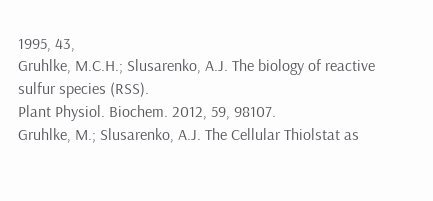1995, 43,
Gruhlke, M.C.H.; Slusarenko, A.J. The biology of reactive sulfur species (RSS).
Plant Physiol. Biochem. 2012, 59, 98107.
Gruhlke, M.; Slusarenko, A.J. The Cellular Thiolstat as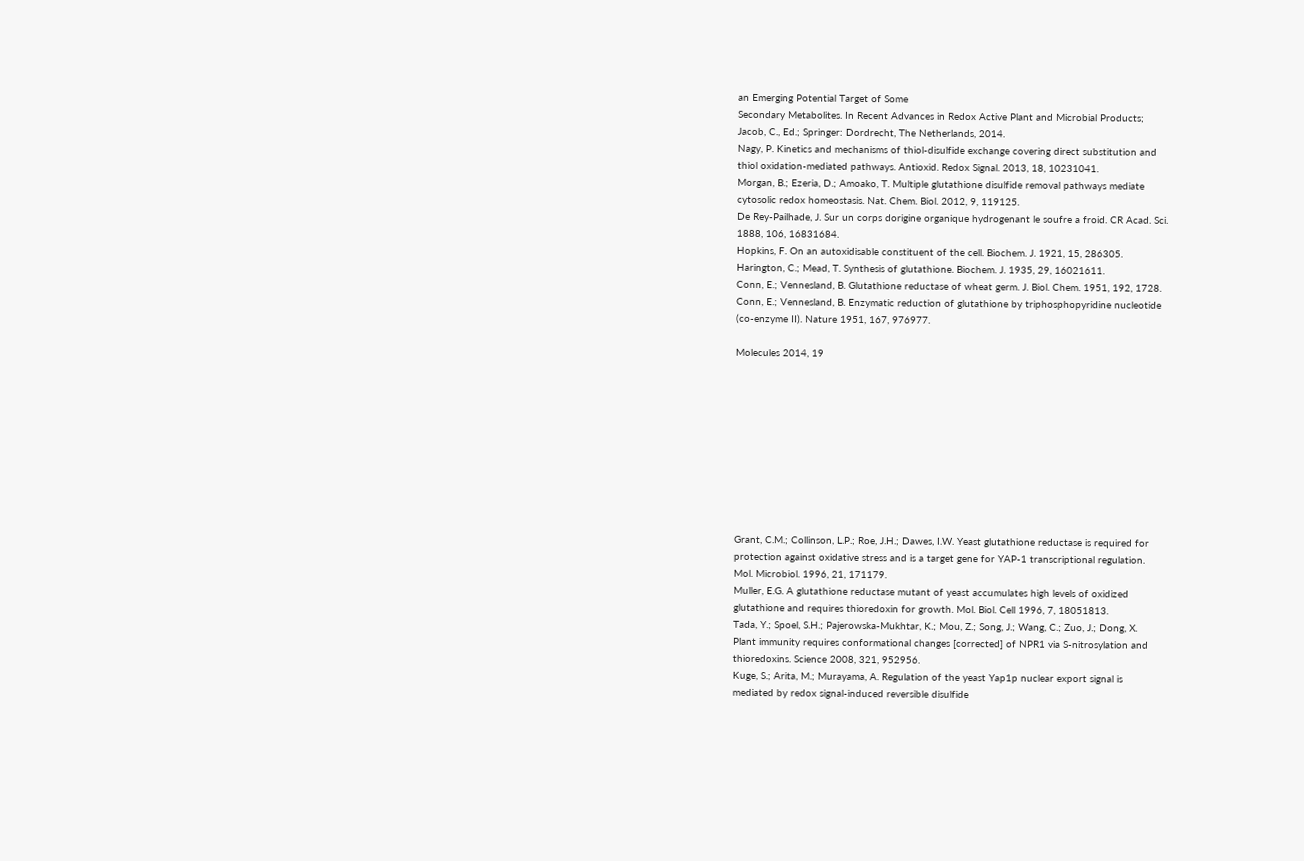an Emerging Potential Target of Some
Secondary Metabolites. In Recent Advances in Redox Active Plant and Microbial Products;
Jacob, C., Ed.; Springer: Dordrecht, The Netherlands, 2014.
Nagy, P. Kinetics and mechanisms of thiol-disulfide exchange covering direct substitution and
thiol oxidation-mediated pathways. Antioxid. Redox Signal. 2013, 18, 10231041.
Morgan, B.; Ezeria, D.; Amoako, T. Multiple glutathione disulfide removal pathways mediate
cytosolic redox homeostasis. Nat. Chem. Biol. 2012, 9, 119125.
De Rey-Pailhade, J. Sur un corps dorigine organique hydrogenant le soufre a froid. CR Acad. Sci.
1888, 106, 16831684.
Hopkins, F. On an autoxidisable constituent of the cell. Biochem. J. 1921, 15, 286305.
Harington, C.; Mead, T. Synthesis of glutathione. Biochem. J. 1935, 29, 16021611.
Conn, E.; Vennesland, B. Glutathione reductase of wheat germ. J. Biol. Chem. 1951, 192, 1728.
Conn, E.; Vennesland, B. Enzymatic reduction of glutathione by triphosphopyridine nucleotide
(co-enzyme II). Nature 1951, 167, 976977.

Molecules 2014, 19










Grant, C.M.; Collinson, L.P.; Roe, J.H.; Dawes, I.W. Yeast glutathione reductase is required for
protection against oxidative stress and is a target gene for YAP-1 transcriptional regulation.
Mol. Microbiol. 1996, 21, 171179.
Muller, E.G. A glutathione reductase mutant of yeast accumulates high levels of oxidized
glutathione and requires thioredoxin for growth. Mol. Biol. Cell 1996, 7, 18051813.
Tada, Y.; Spoel, S.H.; Pajerowska-Mukhtar, K.; Mou, Z.; Song, J.; Wang, C.; Zuo, J.; Dong, X.
Plant immunity requires conformational changes [corrected] of NPR1 via S-nitrosylation and
thioredoxins. Science 2008, 321, 952956.
Kuge, S.; Arita, M.; Murayama, A. Regulation of the yeast Yap1p nuclear export signal is
mediated by redox signal-induced reversible disulfide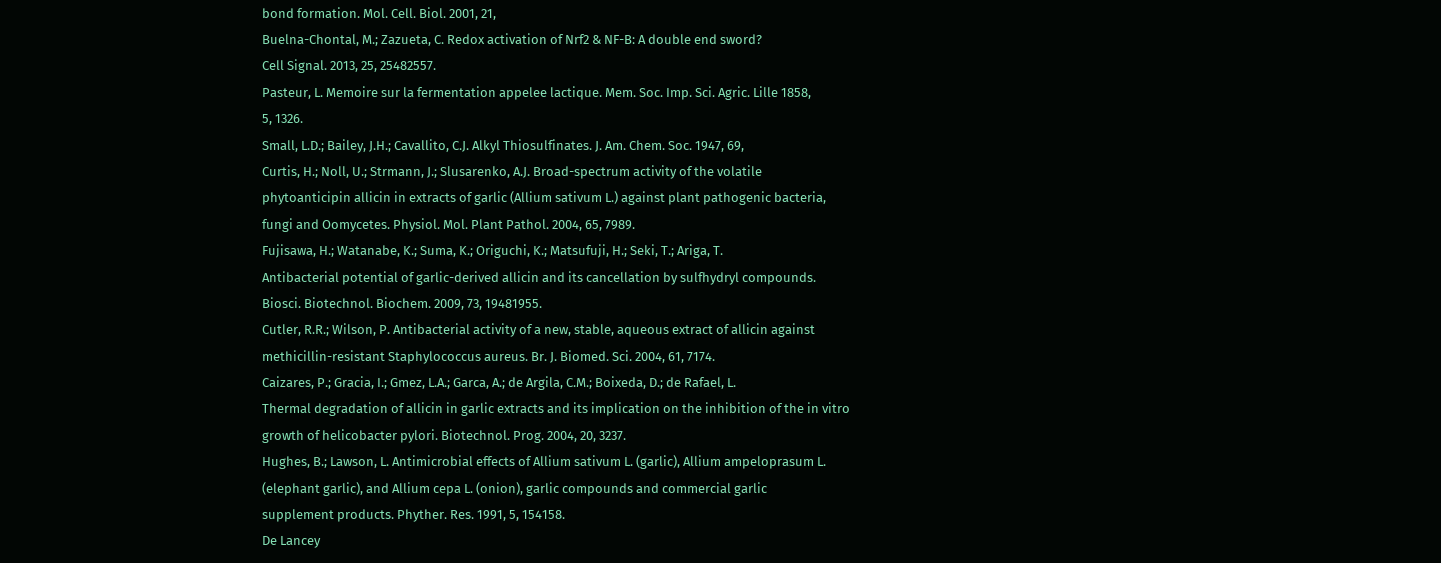bond formation. Mol. Cell. Biol. 2001, 21,
Buelna-Chontal, M.; Zazueta, C. Redox activation of Nrf2 & NF-B: A double end sword?
Cell Signal. 2013, 25, 25482557.
Pasteur, L. Memoire sur la fermentation appelee lactique. Mem. Soc. Imp. Sci. Agric. Lille 1858,
5, 1326.
Small, L.D.; Bailey, J.H.; Cavallito, C.J. Alkyl Thiosulfinates. J. Am. Chem. Soc. 1947, 69,
Curtis, H.; Noll, U.; Strmann, J.; Slusarenko, A.J. Broad-spectrum activity of the volatile
phytoanticipin allicin in extracts of garlic (Allium sativum L.) against plant pathogenic bacteria,
fungi and Oomycetes. Physiol. Mol. Plant Pathol. 2004, 65, 7989.
Fujisawa, H.; Watanabe, K.; Suma, K.; Origuchi, K.; Matsufuji, H.; Seki, T.; Ariga, T.
Antibacterial potential of garlic-derived allicin and its cancellation by sulfhydryl compounds.
Biosci. Biotechnol. Biochem. 2009, 73, 19481955.
Cutler, R.R.; Wilson, P. Antibacterial activity of a new, stable, aqueous extract of allicin against
methicillin-resistant Staphylococcus aureus. Br. J. Biomed. Sci. 2004, 61, 7174.
Caizares, P.; Gracia, I.; Gmez, L.A.; Garca, A.; de Argila, C.M.; Boixeda, D.; de Rafael, L.
Thermal degradation of allicin in garlic extracts and its implication on the inhibition of the in vitro
growth of helicobacter pylori. Biotechnol. Prog. 2004, 20, 3237.
Hughes, B.; Lawson, L. Antimicrobial effects of Allium sativum L. (garlic), Allium ampeloprasum L.
(elephant garlic), and Allium cepa L. (onion), garlic compounds and commercial garlic
supplement products. Phyther. Res. 1991, 5, 154158.
De Lancey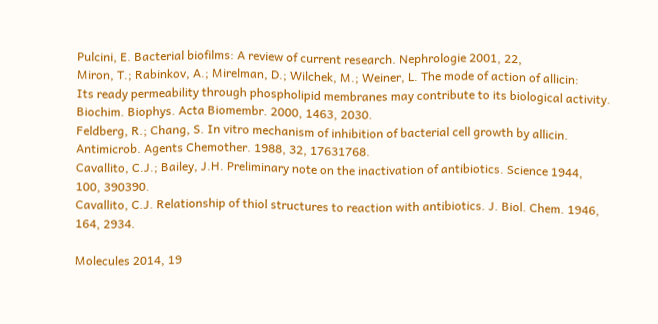Pulcini, E. Bacterial biofilms: A review of current research. Nephrologie 2001, 22,
Miron, T.; Rabinkov, A.; Mirelman, D.; Wilchek, M.; Weiner, L. The mode of action of allicin:
Its ready permeability through phospholipid membranes may contribute to its biological activity.
Biochim. Biophys. Acta Biomembr. 2000, 1463, 2030.
Feldberg, R.; Chang, S. In vitro mechanism of inhibition of bacterial cell growth by allicin.
Antimicrob. Agents Chemother. 1988, 32, 17631768.
Cavallito, C.J.; Bailey, J.H. Preliminary note on the inactivation of antibiotics. Science 1944,
100, 390390.
Cavallito, C.J. Relationship of thiol structures to reaction with antibiotics. J. Biol. Chem. 1946,
164, 2934.

Molecules 2014, 19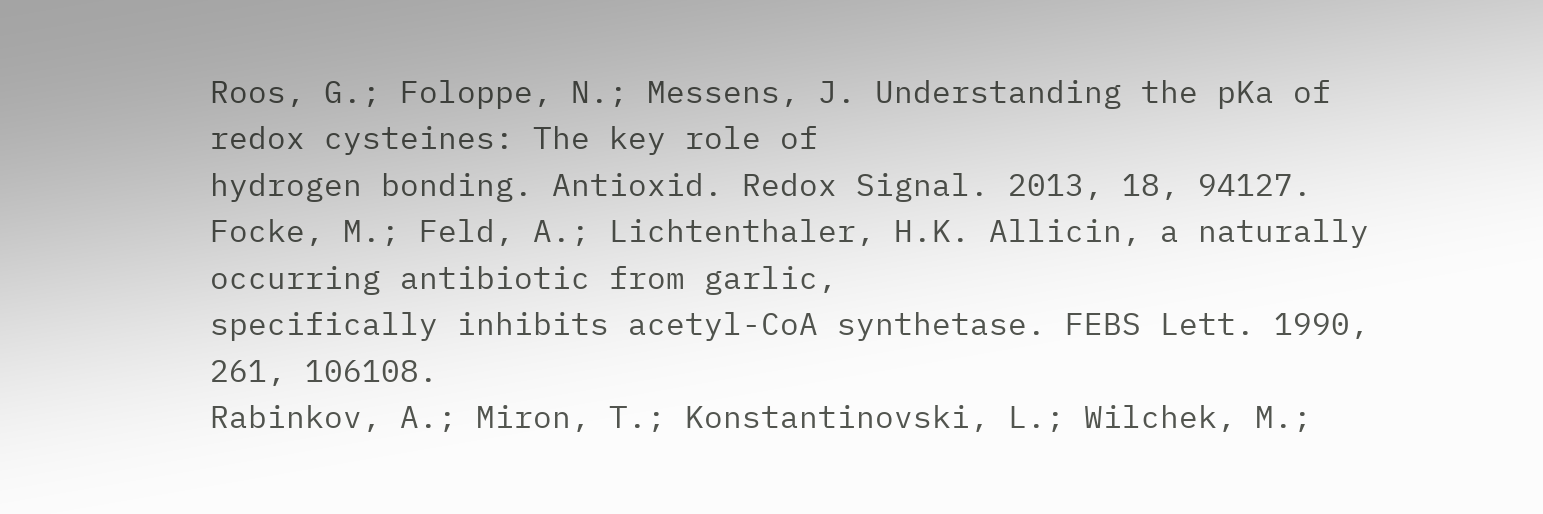Roos, G.; Foloppe, N.; Messens, J. Understanding the pKa of redox cysteines: The key role of
hydrogen bonding. Antioxid. Redox Signal. 2013, 18, 94127.
Focke, M.; Feld, A.; Lichtenthaler, H.K. Allicin, a naturally occurring antibiotic from garlic,
specifically inhibits acetyl-CoA synthetase. FEBS Lett. 1990, 261, 106108.
Rabinkov, A.; Miron, T.; Konstantinovski, L.; Wilchek, M.;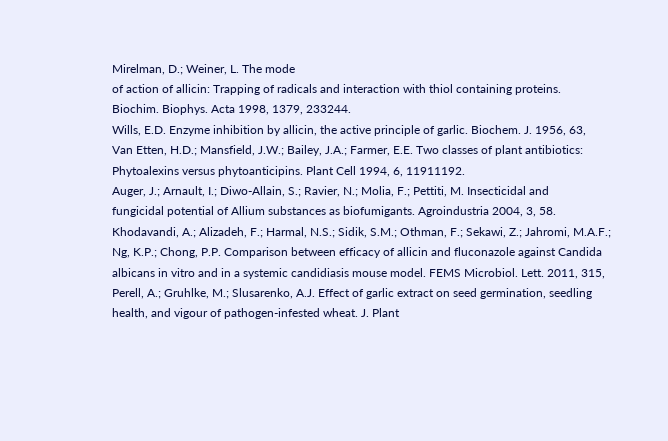Mirelman, D.; Weiner, L. The mode
of action of allicin: Trapping of radicals and interaction with thiol containing proteins.
Biochim. Biophys. Acta 1998, 1379, 233244.
Wills, E.D. Enzyme inhibition by allicin, the active principle of garlic. Biochem. J. 1956, 63,
Van Etten, H.D.; Mansfield, J.W.; Bailey, J.A.; Farmer, E.E. Two classes of plant antibiotics:
Phytoalexins versus phytoanticipins. Plant Cell 1994, 6, 11911192.
Auger, J.; Arnault, I.; Diwo-Allain, S.; Ravier, N.; Molia, F.; Pettiti, M. Insecticidal and
fungicidal potential of Allium substances as biofumigants. Agroindustria 2004, 3, 58.
Khodavandi, A.; Alizadeh, F.; Harmal, N.S.; Sidik, S.M.; Othman, F.; Sekawi, Z.; Jahromi, M.A.F.;
Ng, K.P.; Chong, P.P. Comparison between efficacy of allicin and fluconazole against Candida
albicans in vitro and in a systemic candidiasis mouse model. FEMS Microbiol. Lett. 2011, 315,
Perell, A.; Gruhlke, M.; Slusarenko, A.J. Effect of garlic extract on seed germination, seedling
health, and vigour of pathogen-infested wheat. J. Plant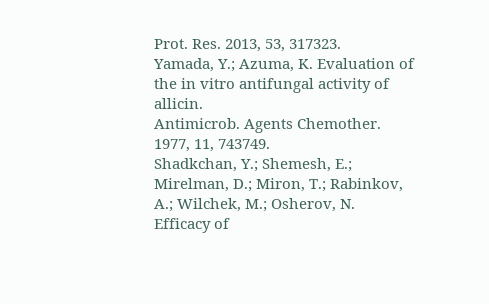Prot. Res. 2013, 53, 317323.
Yamada, Y.; Azuma, K. Evaluation of the in vitro antifungal activity of allicin.
Antimicrob. Agents Chemother. 1977, 11, 743749.
Shadkchan, Y.; Shemesh, E.; Mirelman, D.; Miron, T.; Rabinkov, A.; Wilchek, M.; Osherov, N.
Efficacy of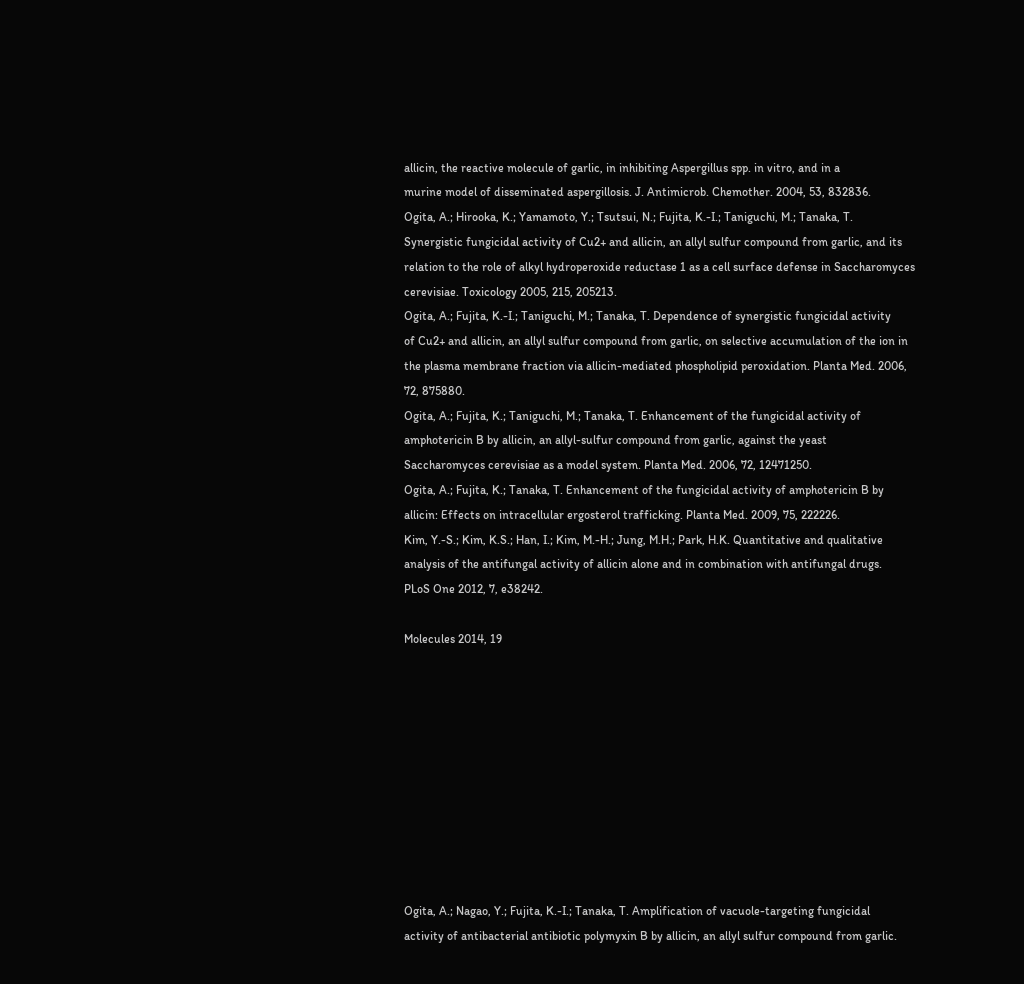allicin, the reactive molecule of garlic, in inhibiting Aspergillus spp. in vitro, and in a
murine model of disseminated aspergillosis. J. Antimicrob. Chemother. 2004, 53, 832836.
Ogita, A.; Hirooka, K.; Yamamoto, Y.; Tsutsui, N.; Fujita, K.-I.; Taniguchi, M.; Tanaka, T.
Synergistic fungicidal activity of Cu2+ and allicin, an allyl sulfur compound from garlic, and its
relation to the role of alkyl hydroperoxide reductase 1 as a cell surface defense in Saccharomyces
cerevisiae. Toxicology 2005, 215, 205213.
Ogita, A.; Fujita, K.-I.; Taniguchi, M.; Tanaka, T. Dependence of synergistic fungicidal activity
of Cu2+ and allicin, an allyl sulfur compound from garlic, on selective accumulation of the ion in
the plasma membrane fraction via allicin-mediated phospholipid peroxidation. Planta Med. 2006,
72, 875880.
Ogita, A.; Fujita, K.; Taniguchi, M.; Tanaka, T. Enhancement of the fungicidal activity of
amphotericin B by allicin, an allyl-sulfur compound from garlic, against the yeast
Saccharomyces cerevisiae as a model system. Planta Med. 2006, 72, 12471250.
Ogita, A.; Fujita, K.; Tanaka, T. Enhancement of the fungicidal activity of amphotericin B by
allicin: Effects on intracellular ergosterol trafficking. Planta Med. 2009, 75, 222226.
Kim, Y.-S.; Kim, K.S.; Han, I.; Kim, M.-H.; Jung, M.H.; Park, H.K. Quantitative and qualitative
analysis of the antifungal activity of allicin alone and in combination with antifungal drugs.
PLoS One 2012, 7, e38242.

Molecules 2014, 19










Ogita, A.; Nagao, Y.; Fujita, K.-I.; Tanaka, T. Amplification of vacuole-targeting fungicidal
activity of antibacterial antibiotic polymyxin B by allicin, an allyl sulfur compound from garlic.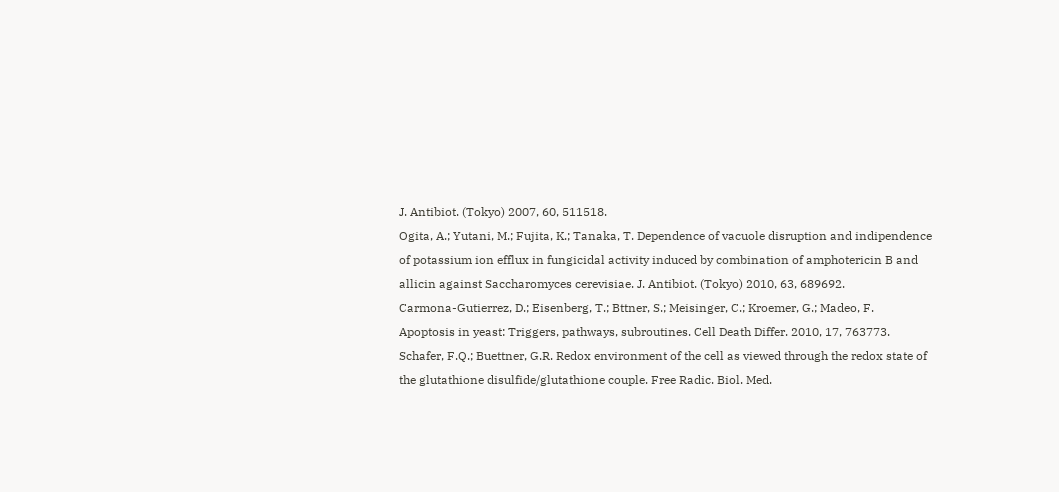J. Antibiot. (Tokyo) 2007, 60, 511518.
Ogita, A.; Yutani, M.; Fujita, K.; Tanaka, T. Dependence of vacuole disruption and indipendence
of potassium ion efflux in fungicidal activity induced by combination of amphotericin B and
allicin against Saccharomyces cerevisiae. J. Antibiot. (Tokyo) 2010, 63, 689692.
Carmona-Gutierrez, D.; Eisenberg, T.; Bttner, S.; Meisinger, C.; Kroemer, G.; Madeo, F.
Apoptosis in yeast: Triggers, pathways, subroutines. Cell Death Differ. 2010, 17, 763773.
Schafer, F.Q.; Buettner, G.R. Redox environment of the cell as viewed through the redox state of
the glutathione disulfide/glutathione couple. Free Radic. Biol. Med.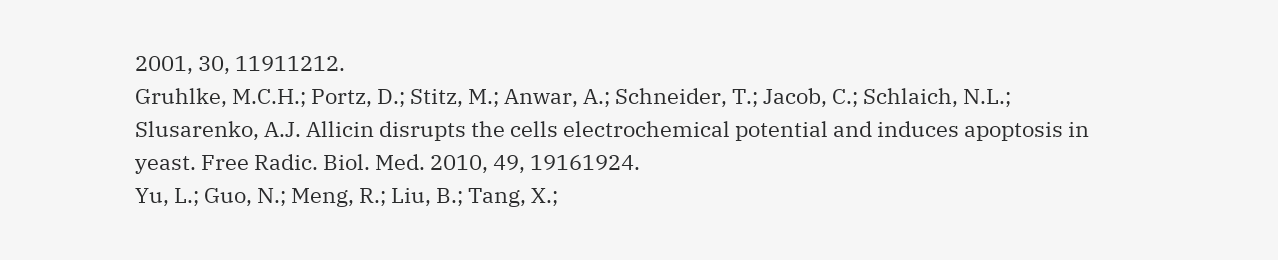2001, 30, 11911212.
Gruhlke, M.C.H.; Portz, D.; Stitz, M.; Anwar, A.; Schneider, T.; Jacob, C.; Schlaich, N.L.;
Slusarenko, A.J. Allicin disrupts the cells electrochemical potential and induces apoptosis in
yeast. Free Radic. Biol. Med. 2010, 49, 19161924.
Yu, L.; Guo, N.; Meng, R.; Liu, B.; Tang, X.;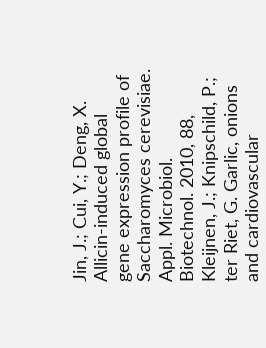Jin, J.; Cui, Y.; Deng, X. Allicin-induced global
gene expression profile of Saccharomyces cerevisiae. Appl. Microbiol. Biotechnol. 2010, 88,
Kleijnen, J.; Knipschild, P.; ter Riet, G. Garlic, onions and cardiovascular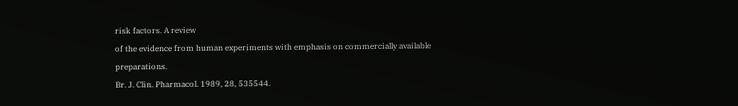risk factors. A review
of the evidence from human experiments with emphasis on commercially available preparations.
Br. J. Clin. Pharmacol. 1989, 28, 535544.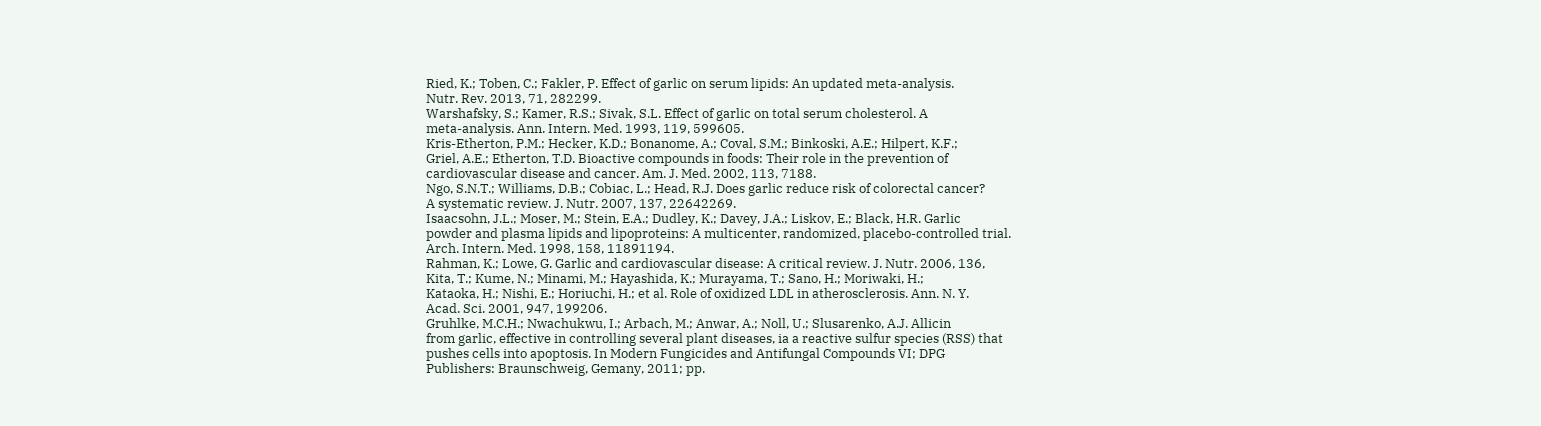Ried, K.; Toben, C.; Fakler, P. Effect of garlic on serum lipids: An updated meta-analysis.
Nutr. Rev. 2013, 71, 282299.
Warshafsky, S.; Kamer, R.S.; Sivak, S.L. Effect of garlic on total serum cholesterol. A
meta-analysis. Ann. Intern. Med. 1993, 119, 599605.
Kris-Etherton, P.M.; Hecker, K.D.; Bonanome, A.; Coval, S.M.; Binkoski, A.E.; Hilpert, K.F.;
Griel, A.E.; Etherton, T.D. Bioactive compounds in foods: Their role in the prevention of
cardiovascular disease and cancer. Am. J. Med. 2002, 113, 7188.
Ngo, S.N.T.; Williams, D.B.; Cobiac, L.; Head, R.J. Does garlic reduce risk of colorectal cancer?
A systematic review. J. Nutr. 2007, 137, 22642269.
Isaacsohn, J.L.; Moser, M.; Stein, E.A.; Dudley, K.; Davey, J.A.; Liskov, E.; Black, H.R. Garlic
powder and plasma lipids and lipoproteins: A multicenter, randomized, placebo-controlled trial.
Arch. Intern. Med. 1998, 158, 11891194.
Rahman, K.; Lowe, G. Garlic and cardiovascular disease: A critical review. J. Nutr. 2006, 136,
Kita, T.; Kume, N.; Minami, M.; Hayashida, K.; Murayama, T.; Sano, H.; Moriwaki, H.;
Kataoka, H.; Nishi, E.; Horiuchi, H.; et al. Role of oxidized LDL in atherosclerosis. Ann. N. Y.
Acad. Sci. 2001, 947, 199206.
Gruhlke, M.C.H.; Nwachukwu, I.; Arbach, M.; Anwar, A.; Noll, U.; Slusarenko, A.J. Allicin
from garlic, effective in controlling several plant diseases, ia a reactive sulfur species (RSS) that
pushes cells into apoptosis. In Modern Fungicides and Antifungal Compounds VI; DPG
Publishers: Braunschweig, Gemany, 2011; pp.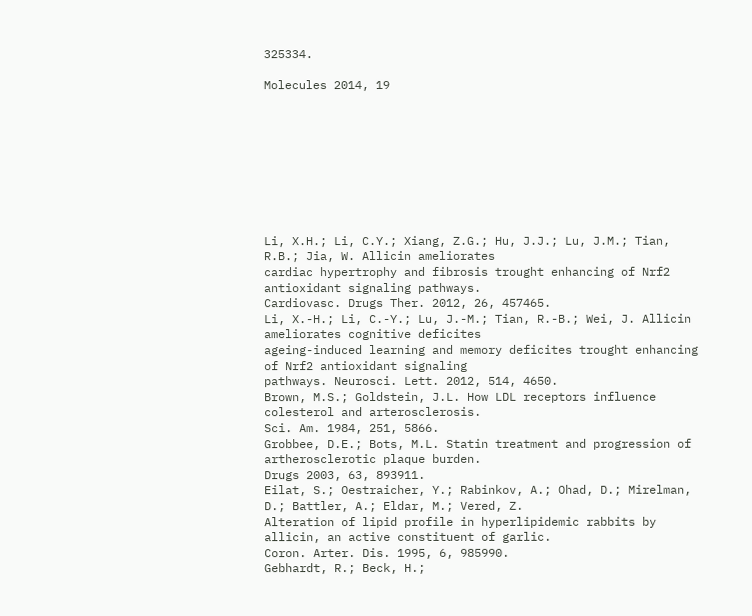325334.

Molecules 2014, 19









Li, X.H.; Li, C.Y.; Xiang, Z.G.; Hu, J.J.; Lu, J.M.; Tian, R.B.; Jia, W. Allicin ameliorates
cardiac hypertrophy and fibrosis trought enhancing of Nrf2 antioxidant signaling pathways.
Cardiovasc. Drugs Ther. 2012, 26, 457465.
Li, X.-H.; Li, C.-Y.; Lu, J.-M.; Tian, R.-B.; Wei, J. Allicin ameliorates cognitive deficites
ageing-induced learning and memory deficites trought enhancing of Nrf2 antioxidant signaling
pathways. Neurosci. Lett. 2012, 514, 4650.
Brown, M.S.; Goldstein, J.L. How LDL receptors influence colesterol and arterosclerosis.
Sci. Am. 1984, 251, 5866.
Grobbee, D.E.; Bots, M.L. Statin treatment and progression of artherosclerotic plaque burden.
Drugs 2003, 63, 893911.
Eilat, S.; Oestraicher, Y.; Rabinkov, A.; Ohad, D.; Mirelman, D.; Battler, A.; Eldar, M.; Vered, Z.
Alteration of lipid profile in hyperlipidemic rabbits by allicin, an active constituent of garlic.
Coron. Arter. Dis. 1995, 6, 985990.
Gebhardt, R.; Beck, H.;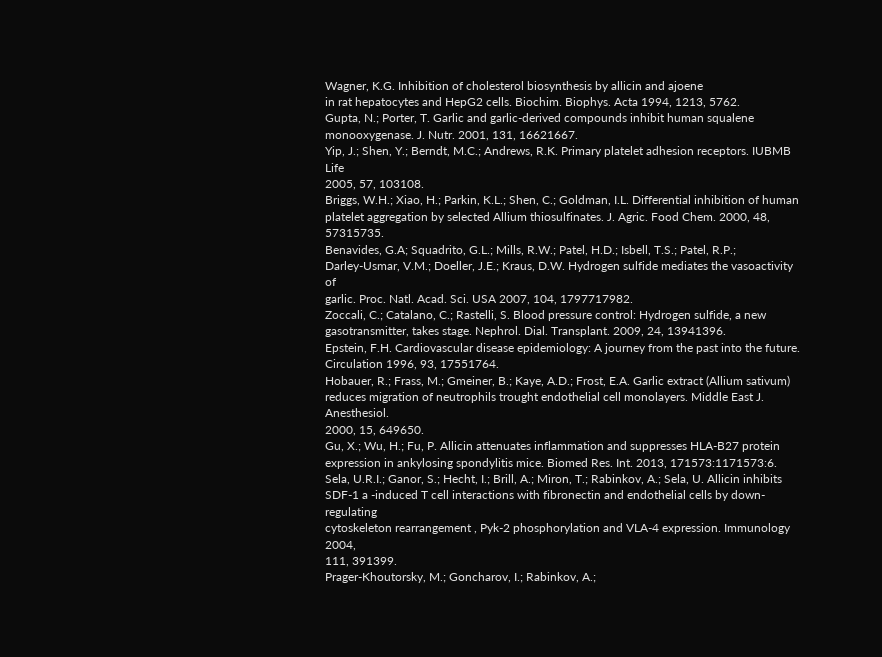Wagner, K.G. Inhibition of cholesterol biosynthesis by allicin and ajoene
in rat hepatocytes and HepG2 cells. Biochim. Biophys. Acta 1994, 1213, 5762.
Gupta, N.; Porter, T. Garlic and garlic-derived compounds inhibit human squalene
monooxygenase. J. Nutr. 2001, 131, 16621667.
Yip, J.; Shen, Y.; Berndt, M.C.; Andrews, R.K. Primary platelet adhesion receptors. IUBMB Life
2005, 57, 103108.
Briggs, W.H.; Xiao, H.; Parkin, K.L.; Shen, C.; Goldman, I.L. Differential inhibition of human
platelet aggregation by selected Allium thiosulfinates. J. Agric. Food Chem. 2000, 48, 57315735.
Benavides, G.A; Squadrito, G.L.; Mills, R.W.; Patel, H.D.; Isbell, T.S.; Patel, R.P.;
Darley-Usmar, V.M.; Doeller, J.E.; Kraus, D.W. Hydrogen sulfide mediates the vasoactivity of
garlic. Proc. Natl. Acad. Sci. USA 2007, 104, 1797717982.
Zoccali, C.; Catalano, C.; Rastelli, S. Blood pressure control: Hydrogen sulfide, a new
gasotransmitter, takes stage. Nephrol. Dial. Transplant. 2009, 24, 13941396.
Epstein, F.H. Cardiovascular disease epidemiology: A journey from the past into the future.
Circulation 1996, 93, 17551764.
Hobauer, R.; Frass, M.; Gmeiner, B.; Kaye, A.D.; Frost, E.A. Garlic extract (Allium sativum)
reduces migration of neutrophils trought endothelial cell monolayers. Middle East J. Anesthesiol.
2000, 15, 649650.
Gu, X.; Wu, H.; Fu, P. Allicin attenuates inflammation and suppresses HLA-B27 protein
expression in ankylosing spondylitis mice. Biomed Res. Int. 2013, 171573:1171573:6.
Sela, U.R.I.; Ganor, S.; Hecht, I.; Brill, A.; Miron, T.; Rabinkov, A.; Sela, U. Allicin inhibits
SDF-1 a -induced T cell interactions with fibronectin and endothelial cells by down-regulating
cytoskeleton rearrangement , Pyk-2 phosphorylation and VLA-4 expression. Immunology 2004,
111, 391399.
Prager-Khoutorsky, M.; Goncharov, I.; Rabinkov, A.;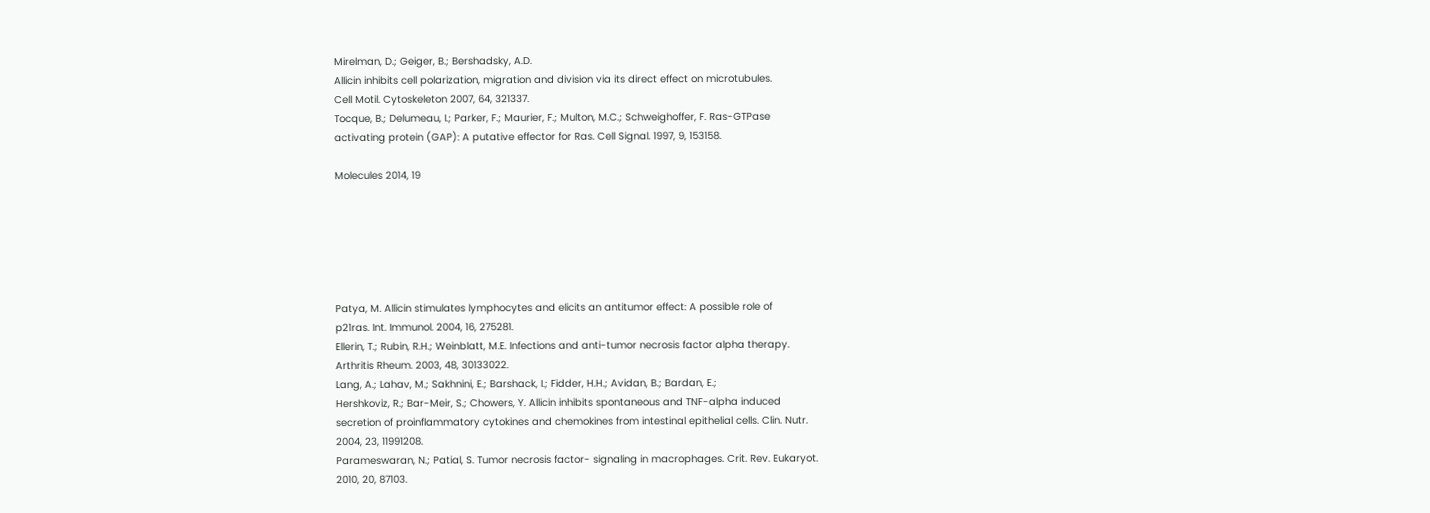Mirelman, D.; Geiger, B.; Bershadsky, A.D.
Allicin inhibits cell polarization, migration and division via its direct effect on microtubules.
Cell Motil. Cytoskeleton 2007, 64, 321337.
Tocque, B.; Delumeau, I.; Parker, F.; Maurier, F.; Multon, M.C.; Schweighoffer, F. Ras-GTPase
activating protein (GAP): A putative effector for Ras. Cell Signal. 1997, 9, 153158.

Molecules 2014, 19






Patya, M. Allicin stimulates lymphocytes and elicits an antitumor effect: A possible role of
p21ras. Int. Immunol. 2004, 16, 275281.
Ellerin, T.; Rubin, R.H.; Weinblatt, M.E. Infections and anti-tumor necrosis factor alpha therapy.
Arthritis Rheum. 2003, 48, 30133022.
Lang, A.; Lahav, M.; Sakhnini, E.; Barshack, I.; Fidder, H.H.; Avidan, B.; Bardan, E.;
Hershkoviz, R.; Bar-Meir, S.; Chowers, Y. Allicin inhibits spontaneous and TNF-alpha induced
secretion of proinflammatory cytokines and chemokines from intestinal epithelial cells. Clin. Nutr.
2004, 23, 11991208.
Parameswaran, N.; Patial, S. Tumor necrosis factor- signaling in macrophages. Crit. Rev. Eukaryot.
2010, 20, 87103.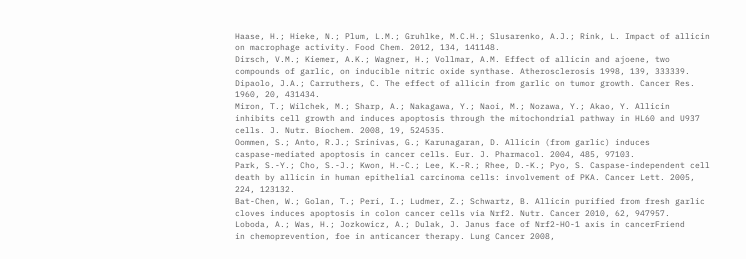Haase, H.; Hieke, N.; Plum, L.M.; Gruhlke, M.C.H.; Slusarenko, A.J.; Rink, L. Impact of allicin
on macrophage activity. Food Chem. 2012, 134, 141148.
Dirsch, V.M.; Kiemer, A.K.; Wagner, H.; Vollmar, A.M. Effect of allicin and ajoene, two
compounds of garlic, on inducible nitric oxide synthase. Atherosclerosis 1998, 139, 333339.
Dipaolo, J.A.; Carruthers, C. The effect of allicin from garlic on tumor growth. Cancer Res.
1960, 20, 431434.
Miron, T.; Wilchek, M.; Sharp, A.; Nakagawa, Y.; Naoi, M.; Nozawa, Y.; Akao, Y. Allicin
inhibits cell growth and induces apoptosis through the mitochondrial pathway in HL60 and U937
cells. J. Nutr. Biochem. 2008, 19, 524535.
Oommen, S.; Anto, R.J.; Srinivas, G.; Karunagaran, D. Allicin (from garlic) induces
caspase-mediated apoptosis in cancer cells. Eur. J. Pharmacol. 2004, 485, 97103.
Park, S.-Y.; Cho, S.-J.; Kwon, H.-C.; Lee, K.-R.; Rhee, D.-K.; Pyo, S. Caspase-independent cell
death by allicin in human epithelial carcinoma cells: involvement of PKA. Cancer Lett. 2005,
224, 123132.
Bat-Chen, W.; Golan, T.; Peri, I.; Ludmer, Z.; Schwartz, B. Allicin purified from fresh garlic
cloves induces apoptosis in colon cancer cells via Nrf2. Nutr. Cancer 2010, 62, 947957.
Loboda, A.; Was, H.; Jozkowicz, A.; Dulak, J. Janus face of Nrf2-HO-1 axis in cancerFriend
in chemoprevention, foe in anticancer therapy. Lung Cancer 2008,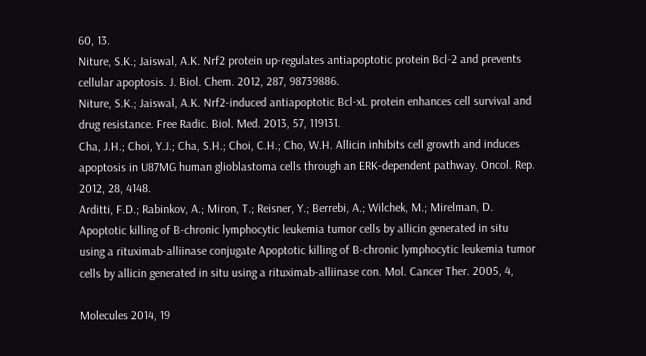60, 13.
Niture, S.K.; Jaiswal, A.K. Nrf2 protein up-regulates antiapoptotic protein Bcl-2 and prevents
cellular apoptosis. J. Biol. Chem. 2012, 287, 98739886.
Niture, S.K.; Jaiswal, A.K. Nrf2-induced antiapoptotic Bcl-xL protein enhances cell survival and
drug resistance. Free Radic. Biol. Med. 2013, 57, 119131.
Cha, J.H.; Choi, Y.J.; Cha, S.H.; Choi, C.H.; Cho, W.H. Allicin inhibits cell growth and induces
apoptosis in U87MG human glioblastoma cells through an ERK-dependent pathway. Oncol. Rep.
2012, 28, 4148.
Arditti, F.D.; Rabinkov, A.; Miron, T.; Reisner, Y.; Berrebi, A.; Wilchek, M.; Mirelman, D.
Apoptotic killing of B-chronic lymphocytic leukemia tumor cells by allicin generated in situ
using a rituximab-alliinase conjugate Apoptotic killing of B-chronic lymphocytic leukemia tumor
cells by allicin generated in situ using a rituximab-alliinase con. Mol. Cancer Ther. 2005, 4,

Molecules 2014, 19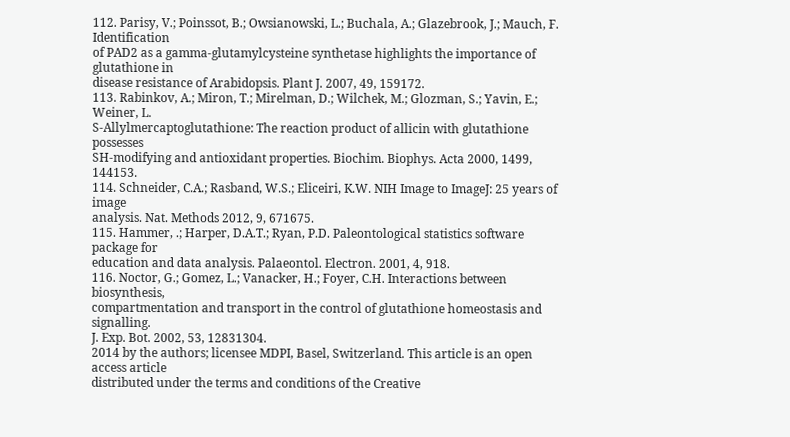112. Parisy, V.; Poinssot, B.; Owsianowski, L.; Buchala, A.; Glazebrook, J.; Mauch, F. Identification
of PAD2 as a gamma-glutamylcysteine synthetase highlights the importance of glutathione in
disease resistance of Arabidopsis. Plant J. 2007, 49, 159172.
113. Rabinkov, A.; Miron, T.; Mirelman, D.; Wilchek, M.; Glozman, S.; Yavin, E.; Weiner, L.
S-Allylmercaptoglutathione: The reaction product of allicin with glutathione possesses
SH-modifying and antioxidant properties. Biochim. Biophys. Acta 2000, 1499, 144153.
114. Schneider, C.A.; Rasband, W.S.; Eliceiri, K.W. NIH Image to ImageJ: 25 years of image
analysis. Nat. Methods 2012, 9, 671675.
115. Hammer, .; Harper, D.A.T.; Ryan, P.D. Paleontological statistics software package for
education and data analysis. Palaeontol. Electron. 2001, 4, 918.
116. Noctor, G.; Gomez, L.; Vanacker, H.; Foyer, C.H. Interactions between biosynthesis,
compartmentation and transport in the control of glutathione homeostasis and signalling.
J. Exp. Bot. 2002, 53, 12831304.
2014 by the authors; licensee MDPI, Basel, Switzerland. This article is an open access article
distributed under the terms and conditions of the Creative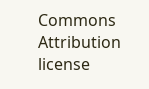Commons Attribution license